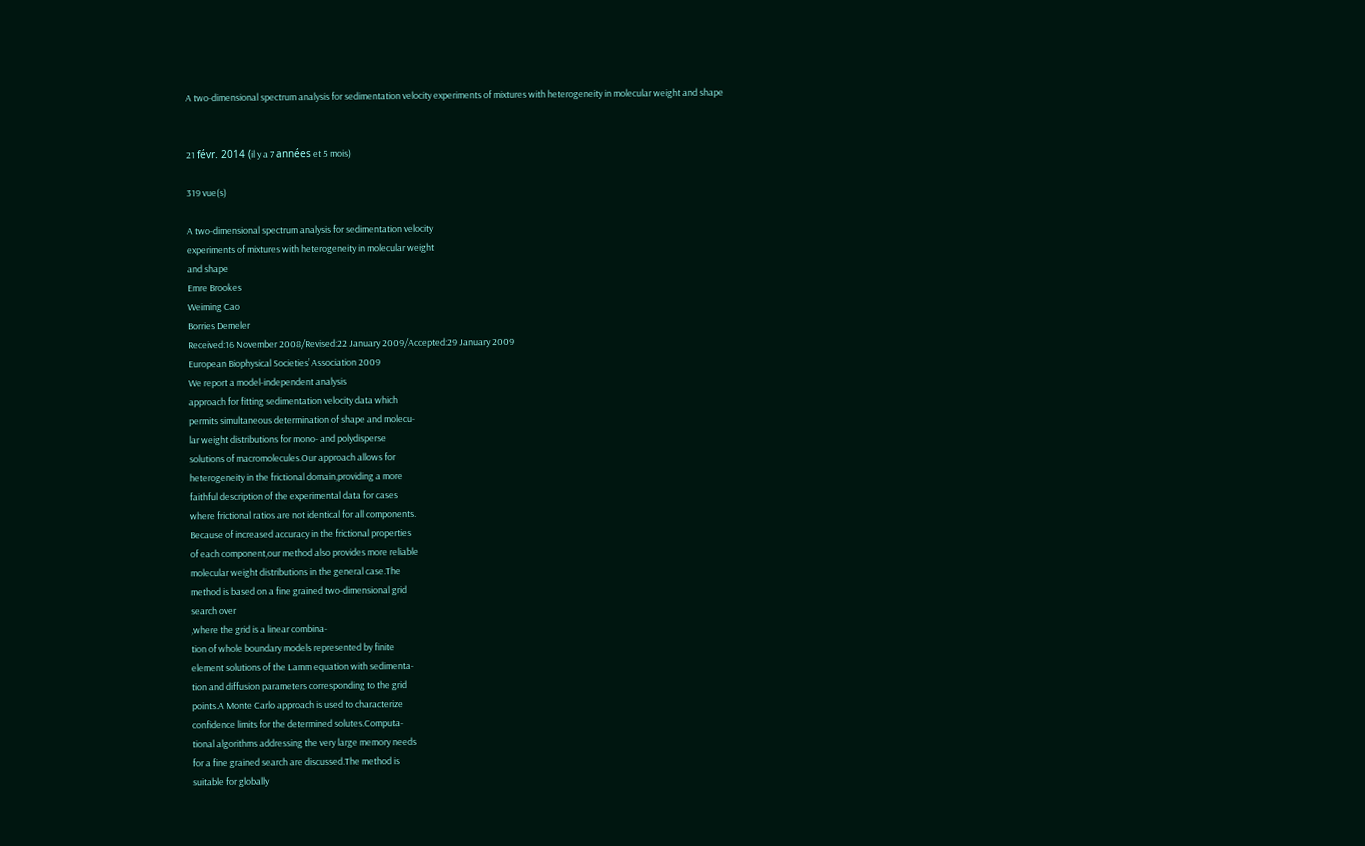A two-dimensional spectrum analysis for sedimentation velocity experiments of mixtures with heterogeneity in molecular weight and shape


21 févr. 2014 (il y a 7 années et 5 mois)

319 vue(s)

A two-dimensional spectrum analysis for sedimentation velocity
experiments of mixtures with heterogeneity in molecular weight
and shape
Emre Brookes
Weiming Cao
Borries Demeler
Received:16 November 2008/Revised:22 January 2009/Accepted:29 January 2009
European Biophysical Societies’ Association 2009
We report a model-independent analysis
approach for fitting sedimentation velocity data which
permits simultaneous determination of shape and molecu-
lar weight distributions for mono- and polydisperse
solutions of macromolecules.Our approach allows for
heterogeneity in the frictional domain,providing a more
faithful description of the experimental data for cases
where frictional ratios are not identical for all components.
Because of increased accuracy in the frictional properties
of each component,our method also provides more reliable
molecular weight distributions in the general case.The
method is based on a fine grained two-dimensional grid
search over
,where the grid is a linear combina-
tion of whole boundary models represented by finite
element solutions of the Lamm equation with sedimenta-
tion and diffusion parameters corresponding to the grid
points.A Monte Carlo approach is used to characterize
confidence limits for the determined solutes.Computa-
tional algorithms addressing the very large memory needs
for a fine grained search are discussed.The method is
suitable for globally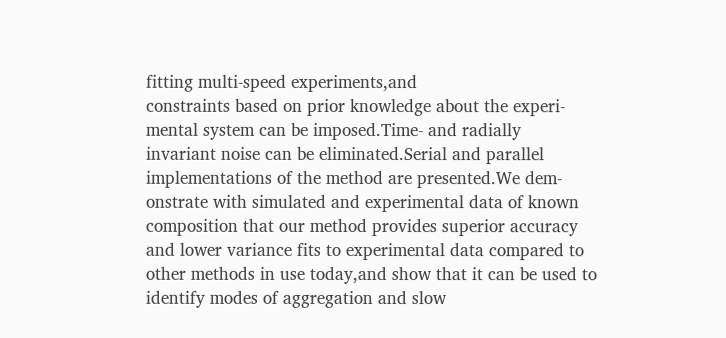fitting multi-speed experiments,and
constraints based on prior knowledge about the experi-
mental system can be imposed.Time- and radially
invariant noise can be eliminated.Serial and parallel
implementations of the method are presented.We dem-
onstrate with simulated and experimental data of known
composition that our method provides superior accuracy
and lower variance fits to experimental data compared to
other methods in use today,and show that it can be used to
identify modes of aggregation and slow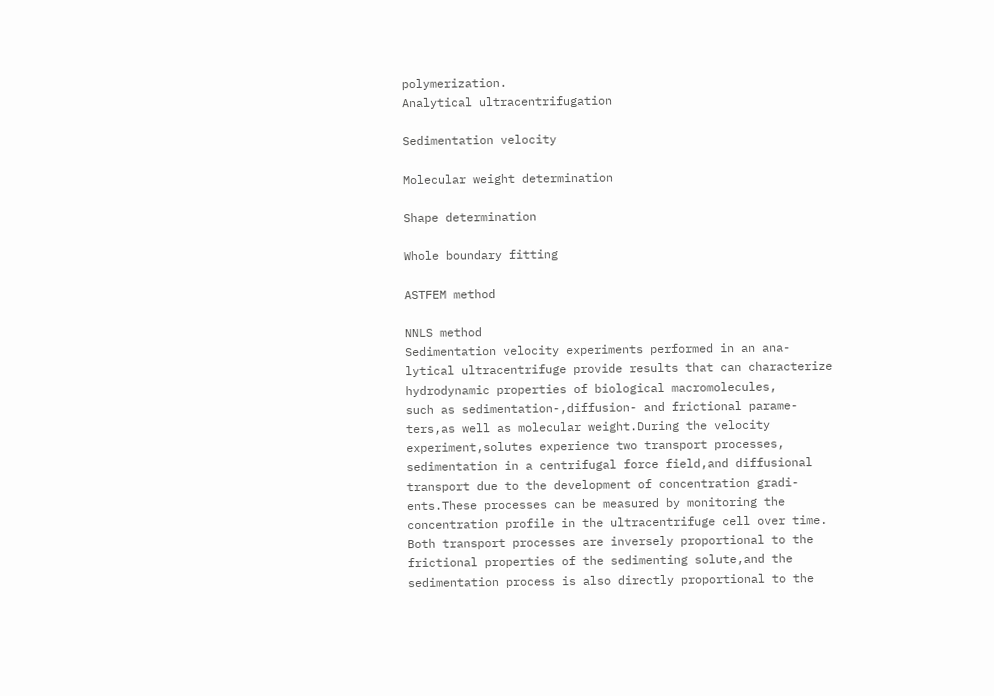polymerization.
Analytical ultracentrifugation

Sedimentation velocity

Molecular weight determination

Shape determination

Whole boundary fitting

ASTFEM method

NNLS method
Sedimentation velocity experiments performed in an ana-
lytical ultracentrifuge provide results that can characterize
hydrodynamic properties of biological macromolecules,
such as sedimentation-,diffusion- and frictional parame-
ters,as well as molecular weight.During the velocity
experiment,solutes experience two transport processes,
sedimentation in a centrifugal force field,and diffusional
transport due to the development of concentration gradi-
ents.These processes can be measured by monitoring the
concentration profile in the ultracentrifuge cell over time.
Both transport processes are inversely proportional to the
frictional properties of the sedimenting solute,and the
sedimentation process is also directly proportional to the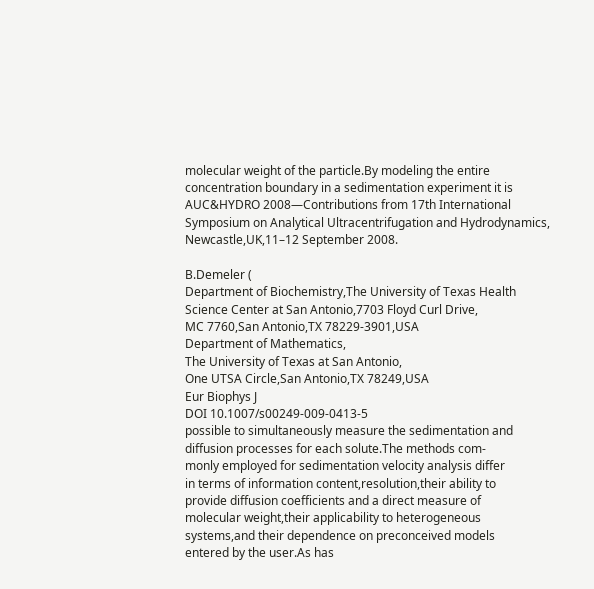molecular weight of the particle.By modeling the entire
concentration boundary in a sedimentation experiment it is
AUC&HYDRO 2008—Contributions from 17th International
Symposium on Analytical Ultracentrifugation and Hydrodynamics,
Newcastle,UK,11–12 September 2008.

B.Demeler (
Department of Biochemistry,The University of Texas Health
Science Center at San Antonio,7703 Floyd Curl Drive,
MC 7760,San Antonio,TX 78229-3901,USA
Department of Mathematics,
The University of Texas at San Antonio,
One UTSA Circle,San Antonio,TX 78249,USA
Eur Biophys J
DOI 10.1007/s00249-009-0413-5
possible to simultaneously measure the sedimentation and
diffusion processes for each solute.The methods com-
monly employed for sedimentation velocity analysis differ
in terms of information content,resolution,their ability to
provide diffusion coefficients and a direct measure of
molecular weight,their applicability to heterogeneous
systems,and their dependence on preconceived models
entered by the user.As has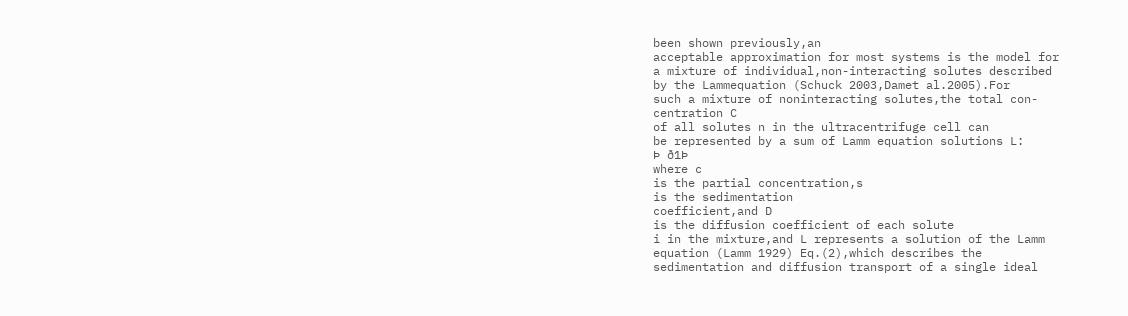been shown previously,an
acceptable approximation for most systems is the model for
a mixture of individual,non-interacting solutes described
by the Lammequation (Schuck 2003,Damet al.2005).For
such a mixture of noninteracting solutes,the total con-
centration C
of all solutes n in the ultracentrifuge cell can
be represented by a sum of Lamm equation solutions L:
Þ ð1Þ
where c
is the partial concentration,s
is the sedimentation
coefficient,and D
is the diffusion coefficient of each solute
i in the mixture,and L represents a solution of the Lamm
equation (Lamm 1929) Eq.(2),which describes the
sedimentation and diffusion transport of a single ideal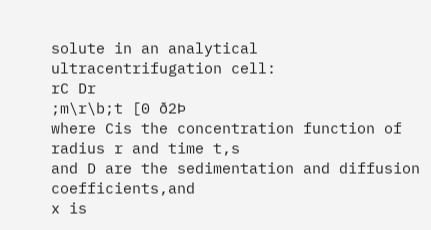solute in an analytical ultracentrifugation cell:
rC Dr
;m\r\b;t [0 ð2Þ
where Cis the concentration function of radius r and time t,s
and D are the sedimentation and diffusion coefficients,and
x is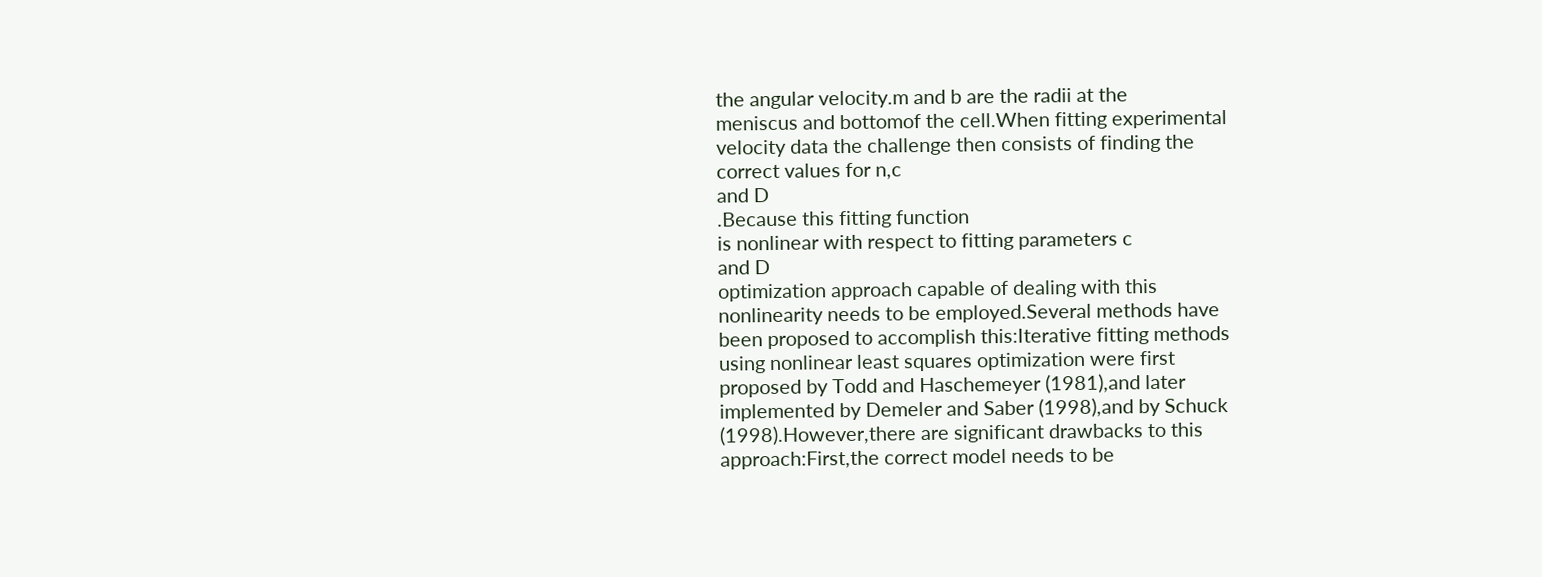the angular velocity.m and b are the radii at the
meniscus and bottomof the cell.When fitting experimental
velocity data the challenge then consists of finding the
correct values for n,c
and D
.Because this fitting function
is nonlinear with respect to fitting parameters c
and D
optimization approach capable of dealing with this
nonlinearity needs to be employed.Several methods have
been proposed to accomplish this:Iterative fitting methods
using nonlinear least squares optimization were first
proposed by Todd and Haschemeyer (1981),and later
implemented by Demeler and Saber (1998),and by Schuck
(1998).However,there are significant drawbacks to this
approach:First,the correct model needs to be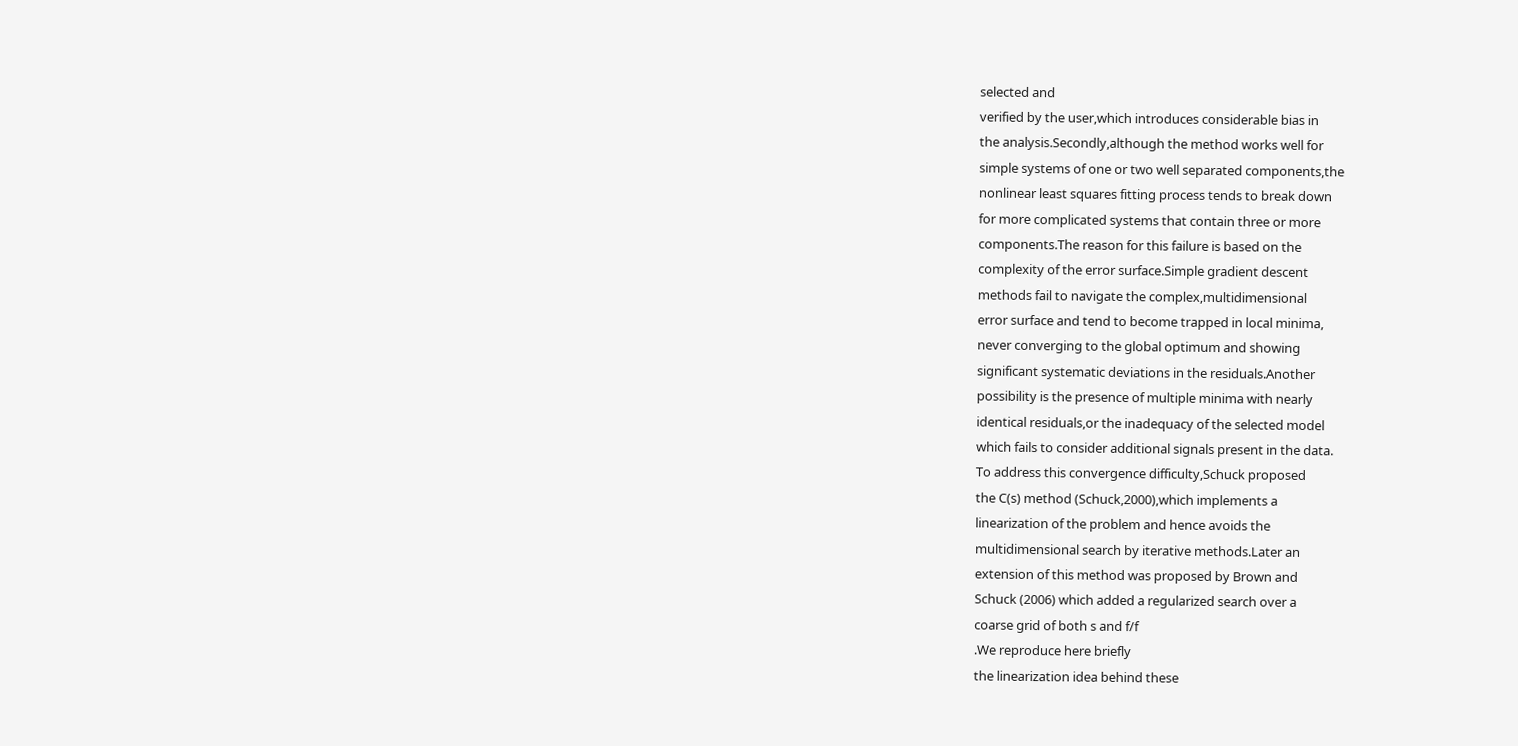selected and
verified by the user,which introduces considerable bias in
the analysis.Secondly,although the method works well for
simple systems of one or two well separated components,the
nonlinear least squares fitting process tends to break down
for more complicated systems that contain three or more
components.The reason for this failure is based on the
complexity of the error surface.Simple gradient descent
methods fail to navigate the complex,multidimensional
error surface and tend to become trapped in local minima,
never converging to the global optimum and showing
significant systematic deviations in the residuals.Another
possibility is the presence of multiple minima with nearly
identical residuals,or the inadequacy of the selected model
which fails to consider additional signals present in the data.
To address this convergence difficulty,Schuck proposed
the C(s) method (Schuck,2000),which implements a
linearization of the problem and hence avoids the
multidimensional search by iterative methods.Later an
extension of this method was proposed by Brown and
Schuck (2006) which added a regularized search over a
coarse grid of both s and f/f
.We reproduce here briefly
the linearization idea behind these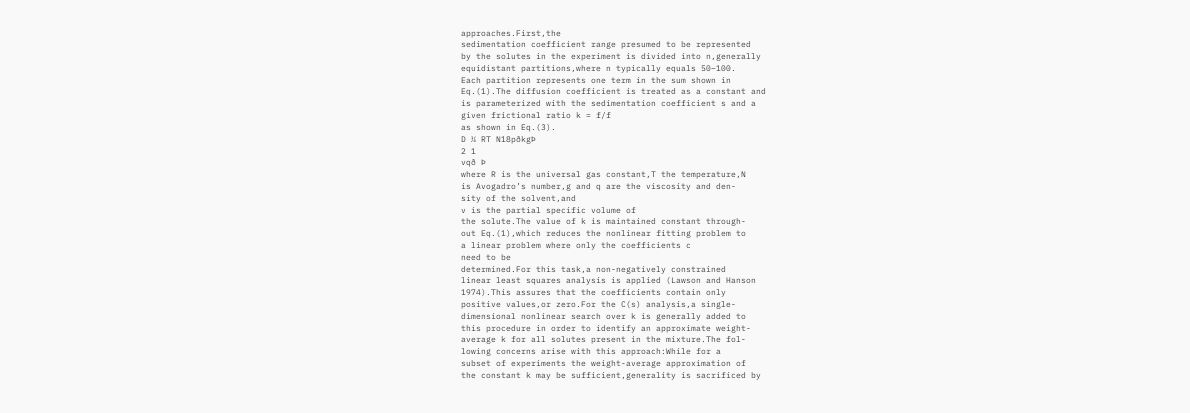approaches.First,the
sedimentation coefficient range presumed to be represented
by the solutes in the experiment is divided into n,generally
equidistant partitions,where n typically equals 50–100.
Each partition represents one term in the sum shown in
Eq.(1).The diffusion coefficient is treated as a constant and
is parameterized with the sedimentation coefficient s and a
given frictional ratio k = f/f
as shown in Eq.(3).
D ¼ RT N18pðkgÞ
2 1
vqð Þ
where R is the universal gas constant,T the temperature,N
is Avogadro’s number,g and q are the viscosity and den-
sity of the solvent,and
v is the partial specific volume of
the solute.The value of k is maintained constant through-
out Eq.(1),which reduces the nonlinear fitting problem to
a linear problem where only the coefficients c
need to be
determined.For this task,a non-negatively constrained
linear least squares analysis is applied (Lawson and Hanson
1974).This assures that the coefficients contain only
positive values,or zero.For the C(s) analysis,a single-
dimensional nonlinear search over k is generally added to
this procedure in order to identify an approximate weight-
average k for all solutes present in the mixture.The fol-
lowing concerns arise with this approach:While for a
subset of experiments the weight-average approximation of
the constant k may be sufficient,generality is sacrificed by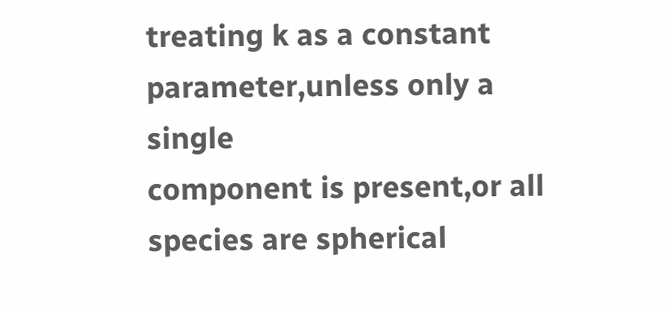treating k as a constant parameter,unless only a single
component is present,or all species are spherical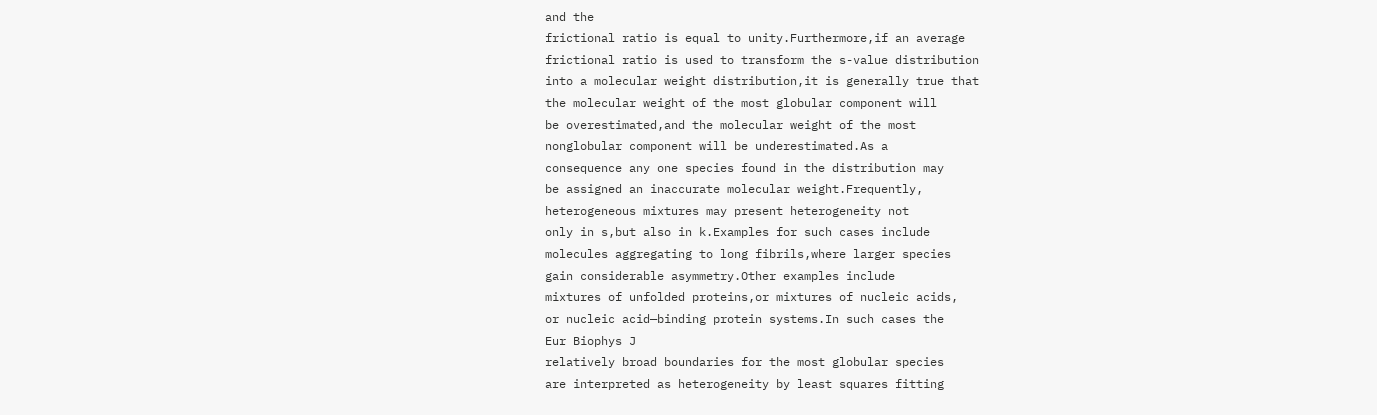and the
frictional ratio is equal to unity.Furthermore,if an average
frictional ratio is used to transform the s-value distribution
into a molecular weight distribution,it is generally true that
the molecular weight of the most globular component will
be overestimated,and the molecular weight of the most
nonglobular component will be underestimated.As a
consequence any one species found in the distribution may
be assigned an inaccurate molecular weight.Frequently,
heterogeneous mixtures may present heterogeneity not
only in s,but also in k.Examples for such cases include
molecules aggregating to long fibrils,where larger species
gain considerable asymmetry.Other examples include
mixtures of unfolded proteins,or mixtures of nucleic acids,
or nucleic acid—binding protein systems.In such cases the
Eur Biophys J
relatively broad boundaries for the most globular species
are interpreted as heterogeneity by least squares fitting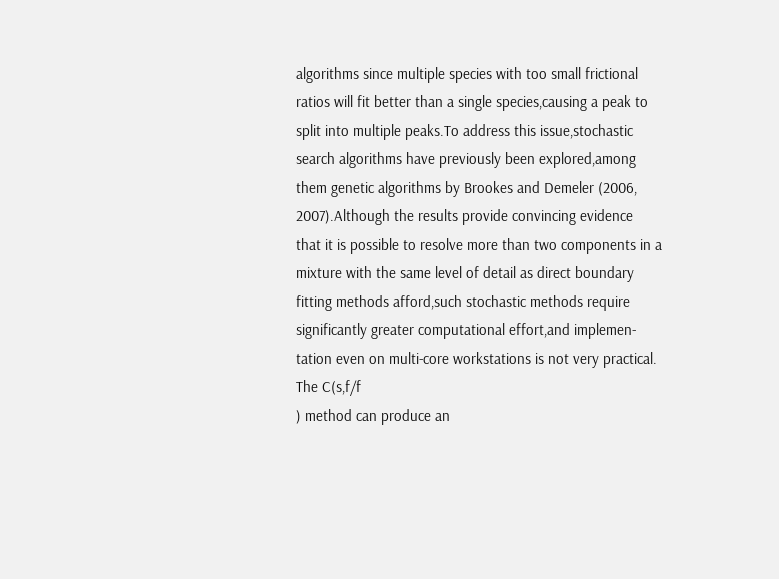algorithms since multiple species with too small frictional
ratios will fit better than a single species,causing a peak to
split into multiple peaks.To address this issue,stochastic
search algorithms have previously been explored,among
them genetic algorithms by Brookes and Demeler (2006,
2007).Although the results provide convincing evidence
that it is possible to resolve more than two components in a
mixture with the same level of detail as direct boundary
fitting methods afford,such stochastic methods require
significantly greater computational effort,and implemen-
tation even on multi-core workstations is not very practical.
The C(s,f/f
) method can produce an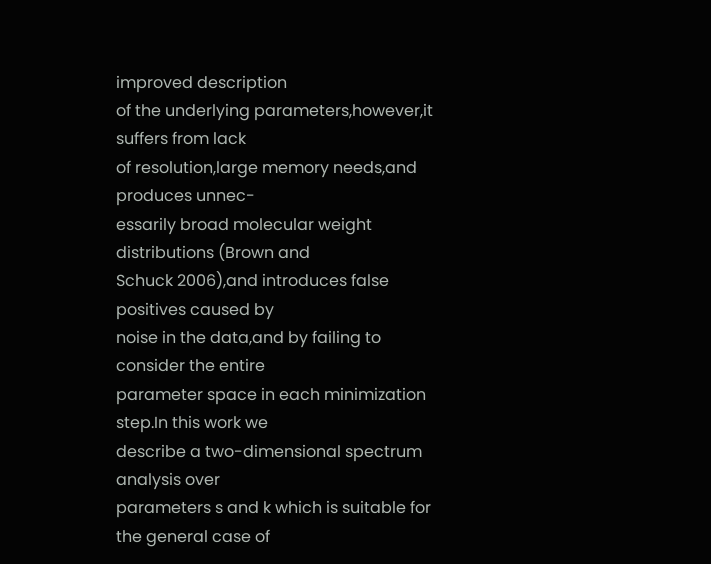improved description
of the underlying parameters,however,it suffers from lack
of resolution,large memory needs,and produces unnec-
essarily broad molecular weight distributions (Brown and
Schuck 2006),and introduces false positives caused by
noise in the data,and by failing to consider the entire
parameter space in each minimization step.In this work we
describe a two-dimensional spectrum analysis over
parameters s and k which is suitable for the general case of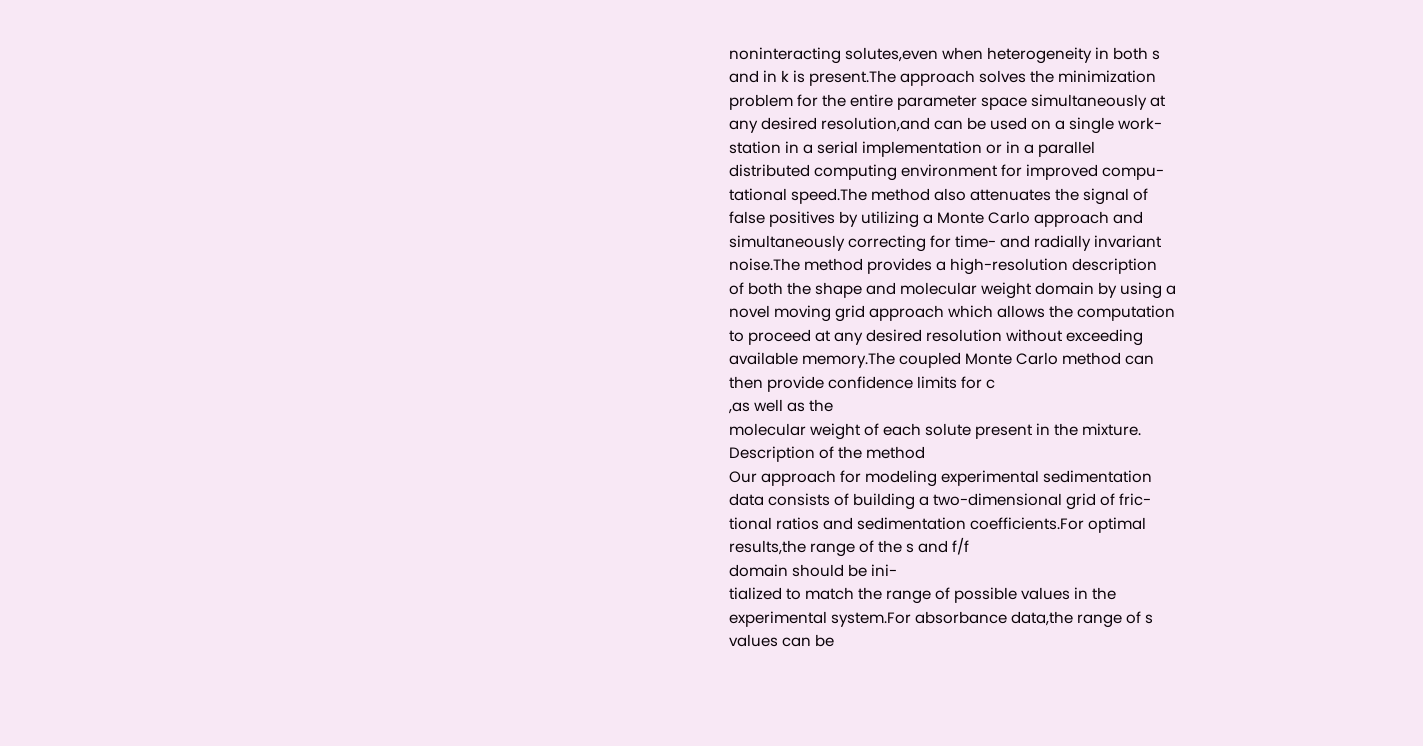noninteracting solutes,even when heterogeneity in both s
and in k is present.The approach solves the minimization
problem for the entire parameter space simultaneously at
any desired resolution,and can be used on a single work-
station in a serial implementation or in a parallel
distributed computing environment for improved compu-
tational speed.The method also attenuates the signal of
false positives by utilizing a Monte Carlo approach and
simultaneously correcting for time- and radially invariant
noise.The method provides a high-resolution description
of both the shape and molecular weight domain by using a
novel moving grid approach which allows the computation
to proceed at any desired resolution without exceeding
available memory.The coupled Monte Carlo method can
then provide confidence limits for c
,as well as the
molecular weight of each solute present in the mixture.
Description of the method
Our approach for modeling experimental sedimentation
data consists of building a two-dimensional grid of fric-
tional ratios and sedimentation coefficients.For optimal
results,the range of the s and f/f
domain should be ini-
tialized to match the range of possible values in the
experimental system.For absorbance data,the range of s
values can be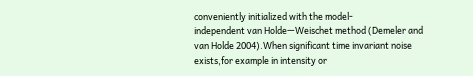conveniently initialized with the model-
independent van Holde—Weischet method (Demeler and
van Holde 2004).When significant time invariant noise
exists,for example in intensity or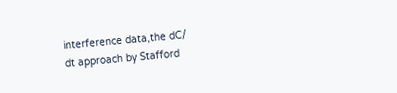interference data,the dC/
dt approach by Stafford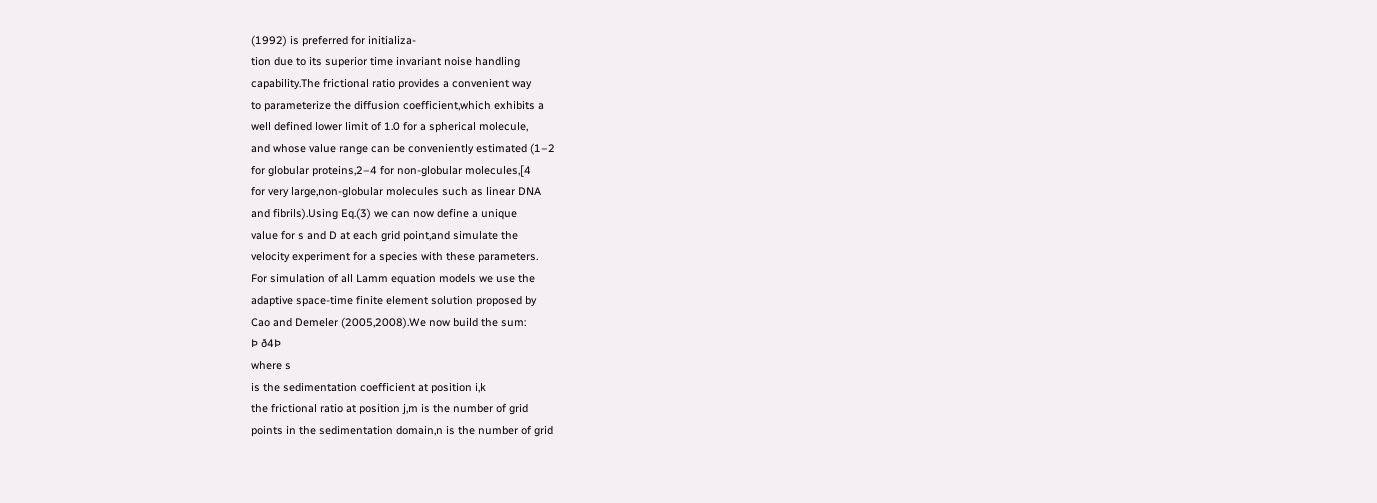(1992) is preferred for initializa-
tion due to its superior time invariant noise handling
capability.The frictional ratio provides a convenient way
to parameterize the diffusion coefficient,which exhibits a
well defined lower limit of 1.0 for a spherical molecule,
and whose value range can be conveniently estimated (1–2
for globular proteins,2–4 for non-globular molecules,[4
for very large,non-globular molecules such as linear DNA
and fibrils).Using Eq.(3) we can now define a unique
value for s and D at each grid point,and simulate the
velocity experiment for a species with these parameters.
For simulation of all Lamm equation models we use the
adaptive space-time finite element solution proposed by
Cao and Demeler (2005,2008).We now build the sum:
Þ ð4Þ
where s
is the sedimentation coefficient at position i,k
the frictional ratio at position j,m is the number of grid
points in the sedimentation domain,n is the number of grid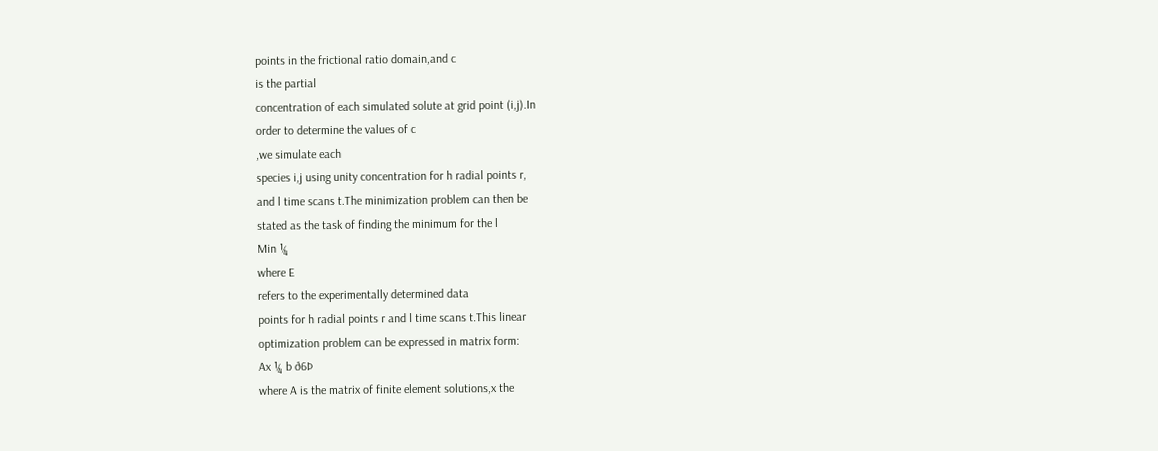points in the frictional ratio domain,and c
is the partial
concentration of each simulated solute at grid point (i,j).In
order to determine the values of c
,we simulate each
species i,j using unity concentration for h radial points r,
and l time scans t.The minimization problem can then be
stated as the task of finding the minimum for the l
Min ¼
where E
refers to the experimentally determined data
points for h radial points r and l time scans t.This linear
optimization problem can be expressed in matrix form:
Ax ¼ b ð6Þ
where A is the matrix of finite element solutions,x the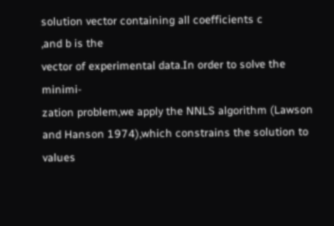solution vector containing all coefficients c
,and b is the
vector of experimental data.In order to solve the minimi-
zation problem,we apply the NNLS algorithm (Lawson
and Hanson 1974),which constrains the solution to values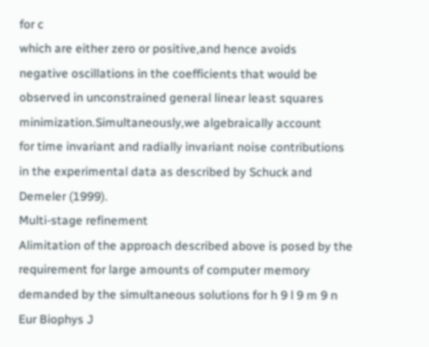for c
which are either zero or positive,and hence avoids
negative oscillations in the coefficients that would be
observed in unconstrained general linear least squares
minimization.Simultaneously,we algebraically account
for time invariant and radially invariant noise contributions
in the experimental data as described by Schuck and
Demeler (1999).
Multi-stage refinement
Alimitation of the approach described above is posed by the
requirement for large amounts of computer memory
demanded by the simultaneous solutions for h 9 l 9 m 9 n
Eur Biophys J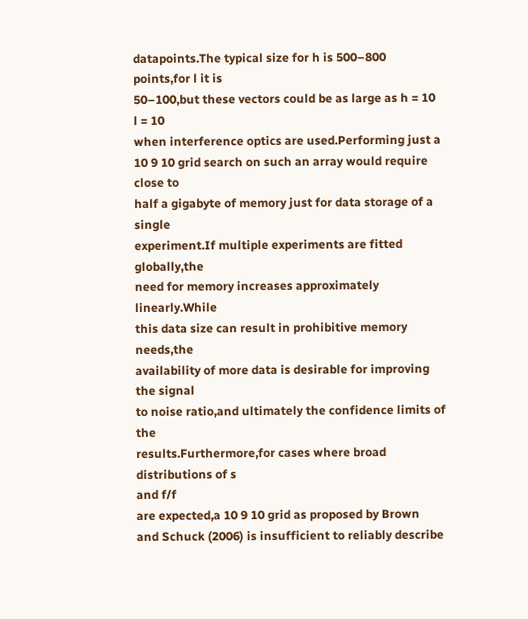datapoints.The typical size for h is 500–800 points,for l it is
50–100,but these vectors could be as large as h = 10
l = 10
when interference optics are used.Performing just a
10 9 10 grid search on such an array would require close to
half a gigabyte of memory just for data storage of a single
experiment.If multiple experiments are fitted globally,the
need for memory increases approximately linearly.While
this data size can result in prohibitive memory needs,the
availability of more data is desirable for improving the signal
to noise ratio,and ultimately the confidence limits of the
results.Furthermore,for cases where broad distributions of s
and f/f
are expected,a 10 9 10 grid as proposed by Brown
and Schuck (2006) is insufficient to reliably describe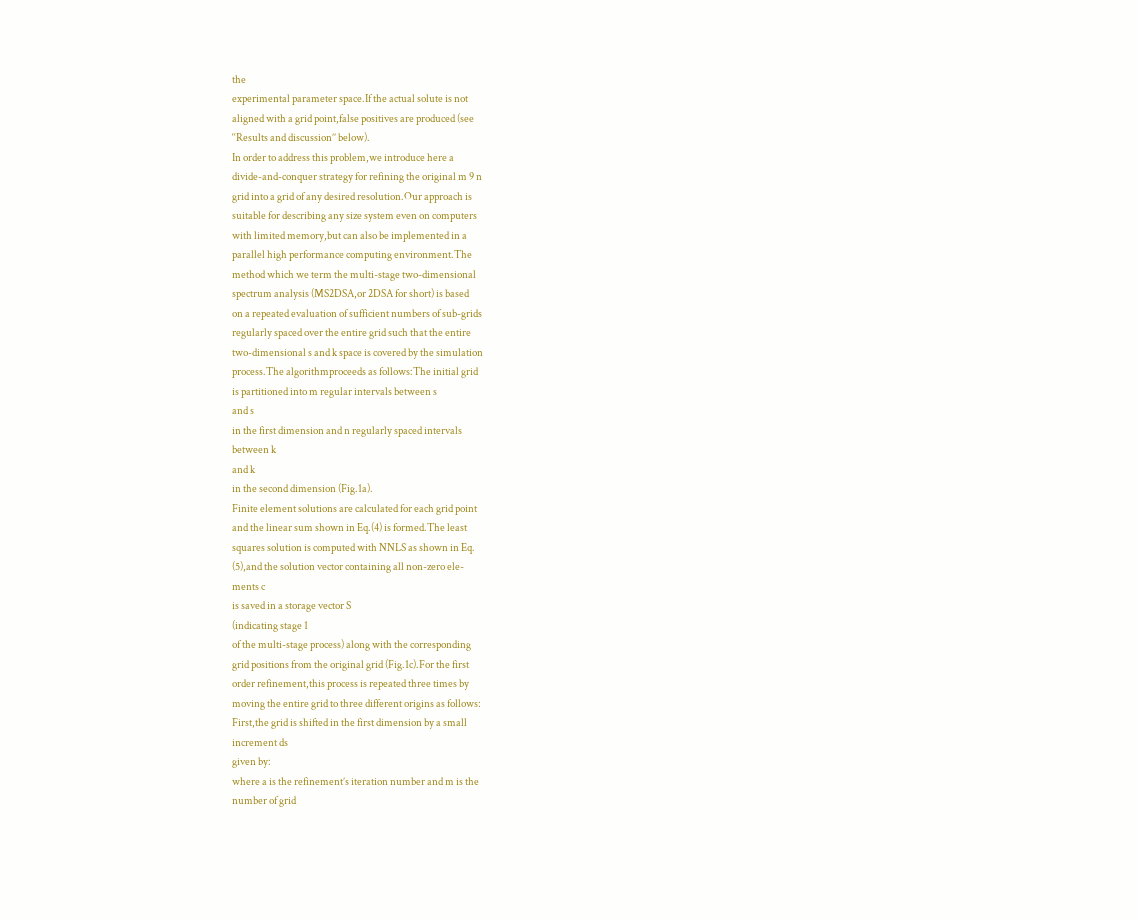the
experimental parameter space.If the actual solute is not
aligned with a grid point,false positives are produced (see
‘‘Results and discussion’’ below).
In order to address this problem,we introduce here a
divide-and-conquer strategy for refining the original m 9 n
grid into a grid of any desired resolution.Our approach is
suitable for describing any size system even on computers
with limited memory,but can also be implemented in a
parallel high performance computing environment.The
method which we term the multi-stage two-dimensional
spectrum analysis (MS2DSA,or 2DSA for short) is based
on a repeated evaluation of sufficient numbers of sub-grids
regularly spaced over the entire grid such that the entire
two-dimensional s and k space is covered by the simulation
process.The algorithmproceeds as follows:The initial grid
is partitioned into m regular intervals between s
and s
in the first dimension and n regularly spaced intervals
between k
and k
in the second dimension (Fig.1a).
Finite element solutions are calculated for each grid point
and the linear sum shown in Eq.(4) is formed.The least
squares solution is computed with NNLS as shown in Eq.
(5),and the solution vector containing all non-zero ele-
ments c
is saved in a storage vector S
(indicating stage 1
of the multi-stage process) along with the corresponding
grid positions from the original grid (Fig.1c).For the first
order refinement,this process is repeated three times by
moving the entire grid to three different origins as follows:
First,the grid is shifted in the first dimension by a small
increment ds
given by:
where a is the refinement’s iteration number and m is the
number of grid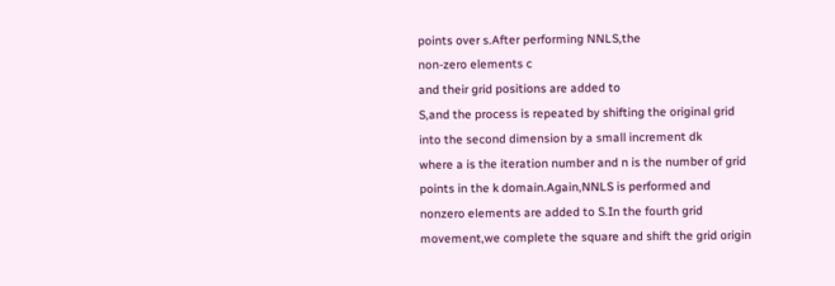points over s.After performing NNLS,the
non-zero elements c
and their grid positions are added to
S,and the process is repeated by shifting the original grid
into the second dimension by a small increment dk
where a is the iteration number and n is the number of grid
points in the k domain.Again,NNLS is performed and
nonzero elements are added to S.In the fourth grid
movement,we complete the square and shift the grid origin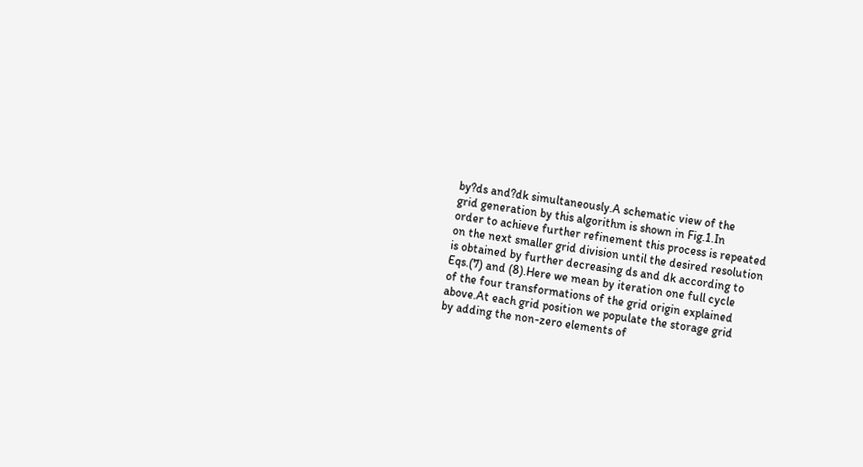by?ds and?dk simultaneously.A schematic view of the
grid generation by this algorithm is shown in Fig.1.In
order to achieve further refinement this process is repeated
on the next smaller grid division until the desired resolution
is obtained by further decreasing ds and dk according to
Eqs.(7) and (8).Here we mean by iteration one full cycle
of the four transformations of the grid origin explained
above.At each grid position we populate the storage grid
by adding the non-zero elements of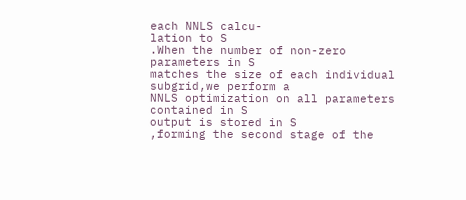each NNLS calcu-
lation to S
.When the number of non-zero parameters in S
matches the size of each individual subgrid,we perform a
NNLS optimization on all parameters contained in S
output is stored in S
,forming the second stage of the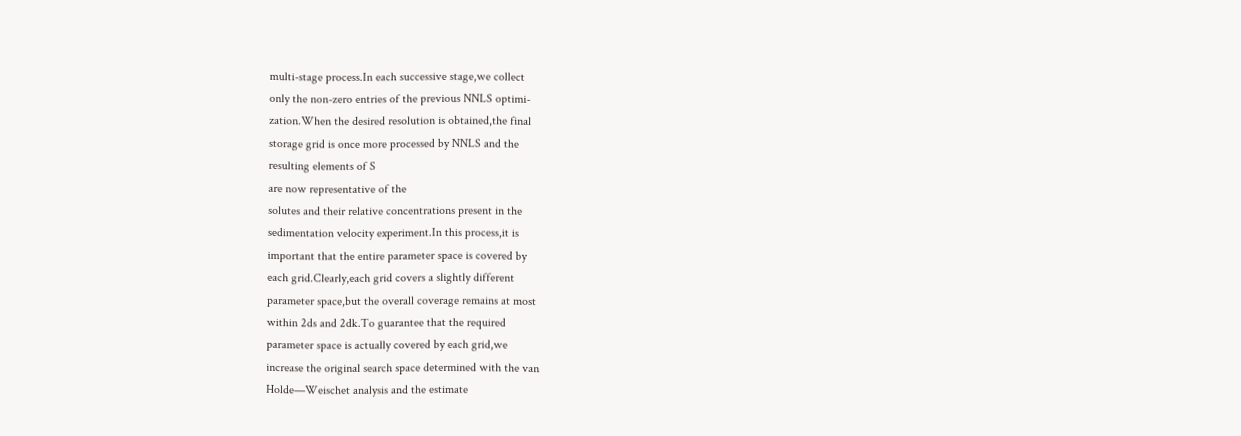multi-stage process.In each successive stage,we collect
only the non-zero entries of the previous NNLS optimi-
zation.When the desired resolution is obtained,the final
storage grid is once more processed by NNLS and the
resulting elements of S
are now representative of the
solutes and their relative concentrations present in the
sedimentation velocity experiment.In this process,it is
important that the entire parameter space is covered by
each grid.Clearly,each grid covers a slightly different
parameter space,but the overall coverage remains at most
within 2ds and 2dk.To guarantee that the required
parameter space is actually covered by each grid,we
increase the original search space determined with the van
Holde—Weischet analysis and the estimate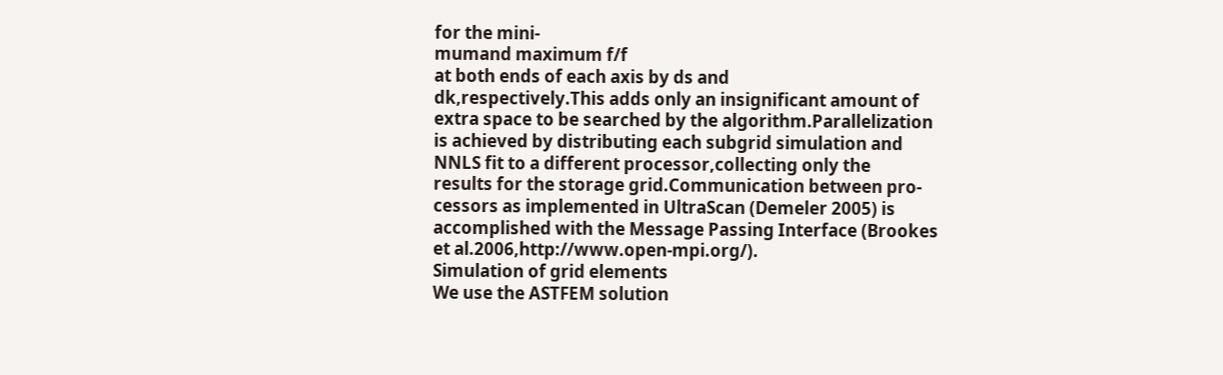for the mini-
mumand maximum f/f
at both ends of each axis by ds and
dk,respectively.This adds only an insignificant amount of
extra space to be searched by the algorithm.Parallelization
is achieved by distributing each subgrid simulation and
NNLS fit to a different processor,collecting only the
results for the storage grid.Communication between pro-
cessors as implemented in UltraScan (Demeler 2005) is
accomplished with the Message Passing Interface (Brookes
et al.2006,http://www.open-mpi.org/).
Simulation of grid elements
We use the ASTFEM solution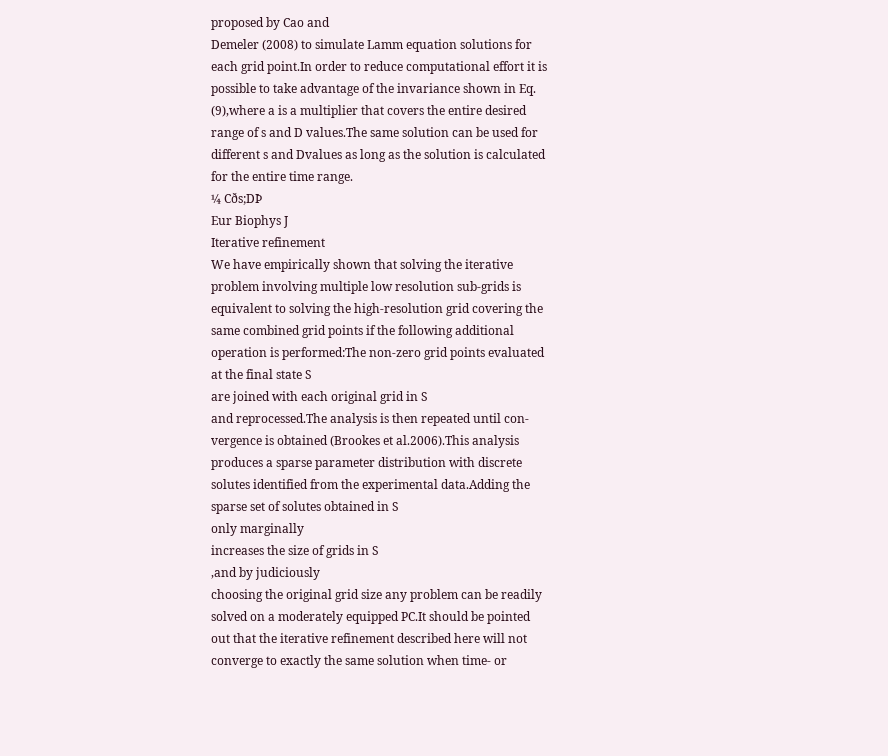proposed by Cao and
Demeler (2008) to simulate Lamm equation solutions for
each grid point.In order to reduce computational effort it is
possible to take advantage of the invariance shown in Eq.
(9),where a is a multiplier that covers the entire desired
range of s and D values.The same solution can be used for
different s and Dvalues as long as the solution is calculated
for the entire time range.
¼ Cðs;DÞ
Eur Biophys J
Iterative refinement
We have empirically shown that solving the iterative
problem involving multiple low resolution sub-grids is
equivalent to solving the high-resolution grid covering the
same combined grid points if the following additional
operation is performed:The non-zero grid points evaluated
at the final state S
are joined with each original grid in S
and reprocessed.The analysis is then repeated until con-
vergence is obtained (Brookes et al.2006).This analysis
produces a sparse parameter distribution with discrete
solutes identified from the experimental data.Adding the
sparse set of solutes obtained in S
only marginally
increases the size of grids in S
,and by judiciously
choosing the original grid size any problem can be readily
solved on a moderately equipped PC.It should be pointed
out that the iterative refinement described here will not
converge to exactly the same solution when time- or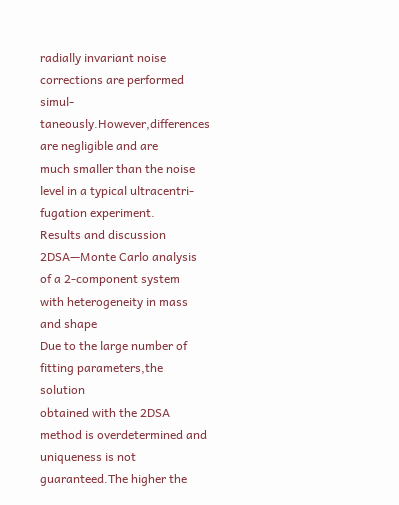radially invariant noise corrections are performed simul-
taneously.However,differences are negligible and are
much smaller than the noise level in a typical ultracentri-
fugation experiment.
Results and discussion
2DSA—Monte Carlo analysis of a 2-component system
with heterogeneity in mass and shape
Due to the large number of fitting parameters,the solution
obtained with the 2DSA method is overdetermined and
uniqueness is not guaranteed.The higher the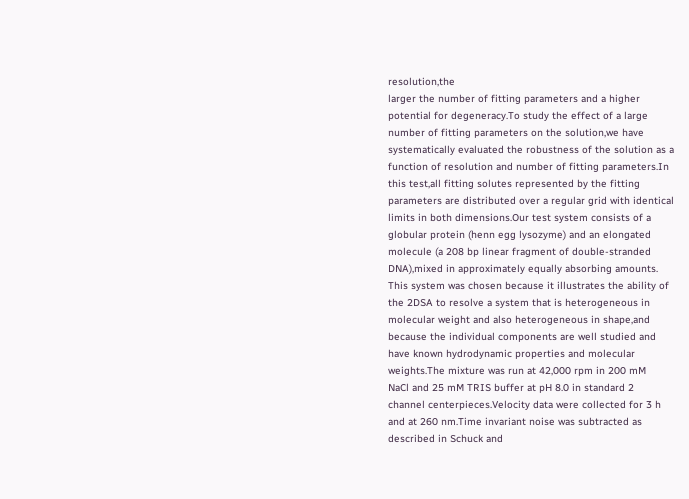resolution,the
larger the number of fitting parameters and a higher
potential for degeneracy.To study the effect of a large
number of fitting parameters on the solution,we have
systematically evaluated the robustness of the solution as a
function of resolution and number of fitting parameters.In
this test,all fitting solutes represented by the fitting
parameters are distributed over a regular grid with identical
limits in both dimensions.Our test system consists of a
globular protein (henn egg lysozyme) and an elongated
molecule (a 208 bp linear fragment of double-stranded
DNA),mixed in approximately equally absorbing amounts.
This system was chosen because it illustrates the ability of
the 2DSA to resolve a system that is heterogeneous in
molecular weight and also heterogeneous in shape,and
because the individual components are well studied and
have known hydrodynamic properties and molecular
weights.The mixture was run at 42,000 rpm in 200 mM
NaCl and 25 mM TRIS buffer at pH 8.0 in standard 2
channel centerpieces.Velocity data were collected for 3 h
and at 260 nm.Time invariant noise was subtracted as
described in Schuck and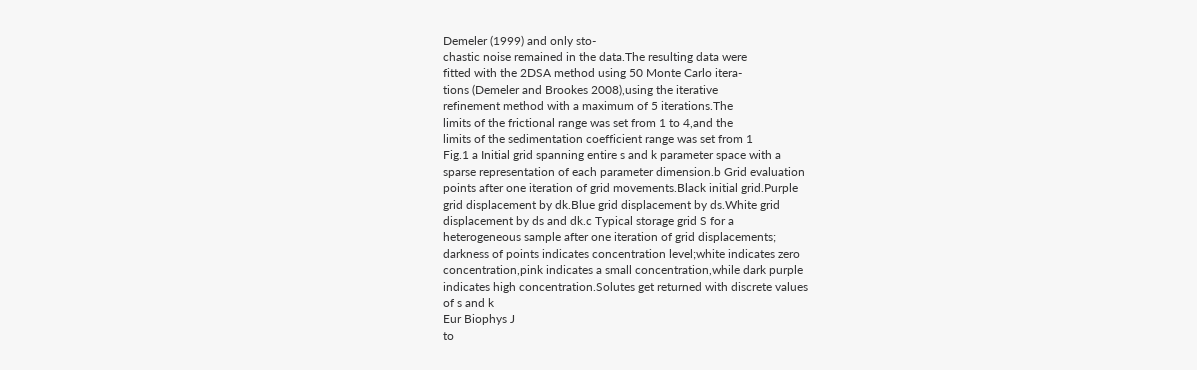Demeler (1999) and only sto-
chastic noise remained in the data.The resulting data were
fitted with the 2DSA method using 50 Monte Carlo itera-
tions (Demeler and Brookes 2008),using the iterative
refinement method with a maximum of 5 iterations.The
limits of the frictional range was set from 1 to 4,and the
limits of the sedimentation coefficient range was set from 1
Fig.1 a Initial grid spanning entire s and k parameter space with a
sparse representation of each parameter dimension.b Grid evaluation
points after one iteration of grid movements.Black initial grid.Purple
grid displacement by dk.Blue grid displacement by ds.White grid
displacement by ds and dk.c Typical storage grid S for a
heterogeneous sample after one iteration of grid displacements;
darkness of points indicates concentration level;white indicates zero
concentration,pink indicates a small concentration,while dark purple
indicates high concentration.Solutes get returned with discrete values
of s and k
Eur Biophys J
to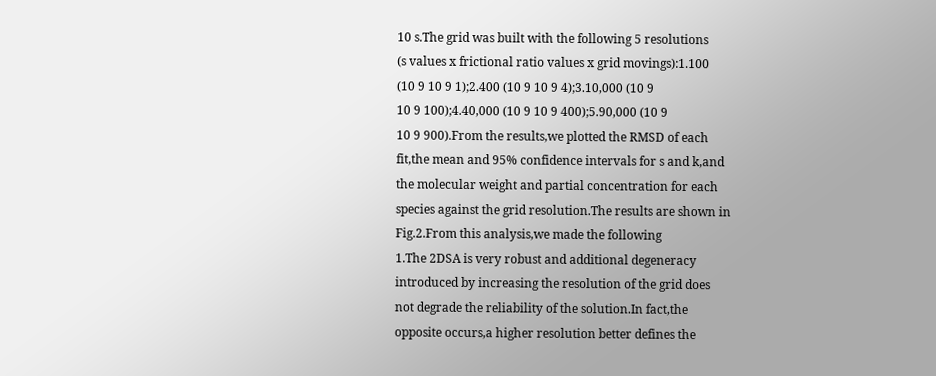10 s.The grid was built with the following 5 resolutions
(s values x frictional ratio values x grid movings):1.100
(10 9 10 9 1);2.400 (10 9 10 9 4);3.10,000 (10 9
10 9 100);4.40,000 (10 9 10 9 400);5.90,000 (10 9
10 9 900).From the results,we plotted the RMSD of each
fit,the mean and 95% confidence intervals for s and k,and
the molecular weight and partial concentration for each
species against the grid resolution.The results are shown in
Fig.2.From this analysis,we made the following
1.The 2DSA is very robust and additional degeneracy
introduced by increasing the resolution of the grid does
not degrade the reliability of the solution.In fact,the
opposite occurs,a higher resolution better defines the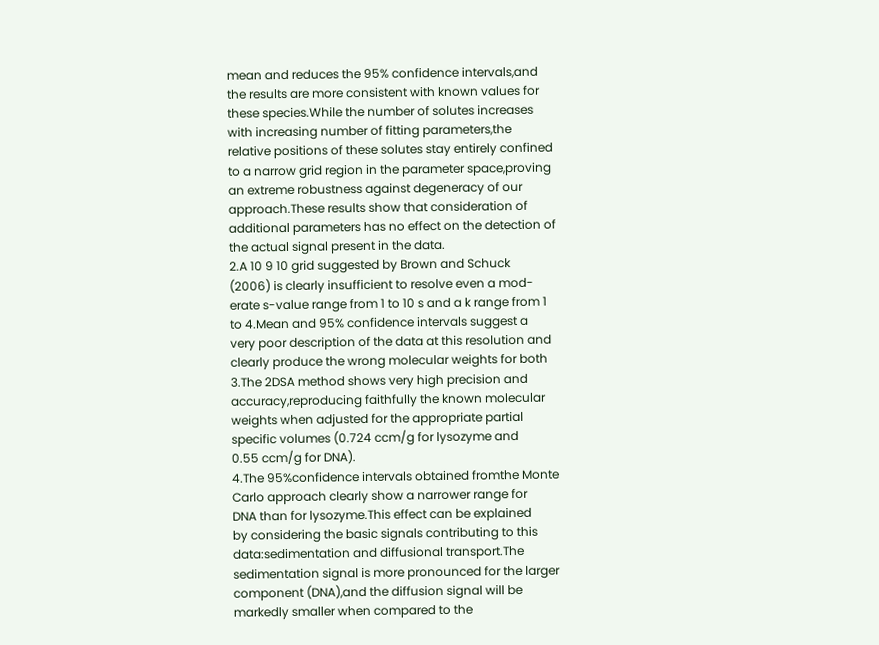mean and reduces the 95% confidence intervals,and
the results are more consistent with known values for
these species.While the number of solutes increases
with increasing number of fitting parameters,the
relative positions of these solutes stay entirely confined
to a narrow grid region in the parameter space,proving
an extreme robustness against degeneracy of our
approach.These results show that consideration of
additional parameters has no effect on the detection of
the actual signal present in the data.
2.A 10 9 10 grid suggested by Brown and Schuck
(2006) is clearly insufficient to resolve even a mod-
erate s-value range from 1 to 10 s and a k range from 1
to 4.Mean and 95% confidence intervals suggest a
very poor description of the data at this resolution and
clearly produce the wrong molecular weights for both
3.The 2DSA method shows very high precision and
accuracy,reproducing faithfully the known molecular
weights when adjusted for the appropriate partial
specific volumes (0.724 ccm/g for lysozyme and
0.55 ccm/g for DNA).
4.The 95%confidence intervals obtained fromthe Monte
Carlo approach clearly show a narrower range for
DNA than for lysozyme.This effect can be explained
by considering the basic signals contributing to this
data:sedimentation and diffusional transport.The
sedimentation signal is more pronounced for the larger
component (DNA),and the diffusion signal will be
markedly smaller when compared to the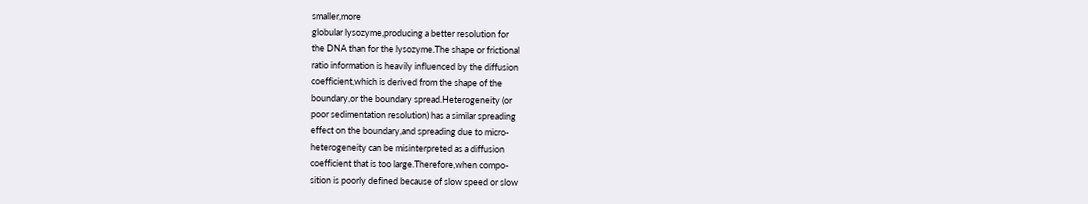smaller,more
globular lysozyme,producing a better resolution for
the DNA than for the lysozyme.The shape or frictional
ratio information is heavily influenced by the diffusion
coefficient,which is derived from the shape of the
boundary,or the boundary spread.Heterogeneity (or
poor sedimentation resolution) has a similar spreading
effect on the boundary,and spreading due to micro-
heterogeneity can be misinterpreted as a diffusion
coefficient that is too large.Therefore,when compo-
sition is poorly defined because of slow speed or slow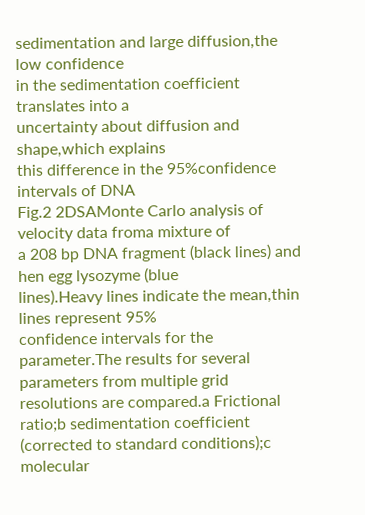sedimentation and large diffusion,the low confidence
in the sedimentation coefficient translates into a
uncertainty about diffusion and shape,which explains
this difference in the 95%confidence intervals of DNA
Fig.2 2DSAMonte Carlo analysis of velocity data froma mixture of
a 208 bp DNA fragment (black lines) and hen egg lysozyme (blue
lines).Heavy lines indicate the mean,thin lines represent 95%
confidence intervals for the parameter.The results for several
parameters from multiple grid resolutions are compared.a Frictional
ratio;b sedimentation coefficient (corrected to standard conditions);c
molecular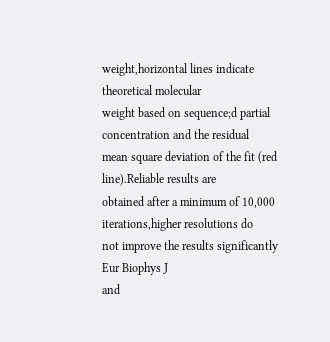weight,horizontal lines indicate theoretical molecular
weight based on sequence;d partial concentration and the residual
mean square deviation of the fit (red line).Reliable results are
obtained after a minimum of 10,000 iterations,higher resolutions do
not improve the results significantly
Eur Biophys J
and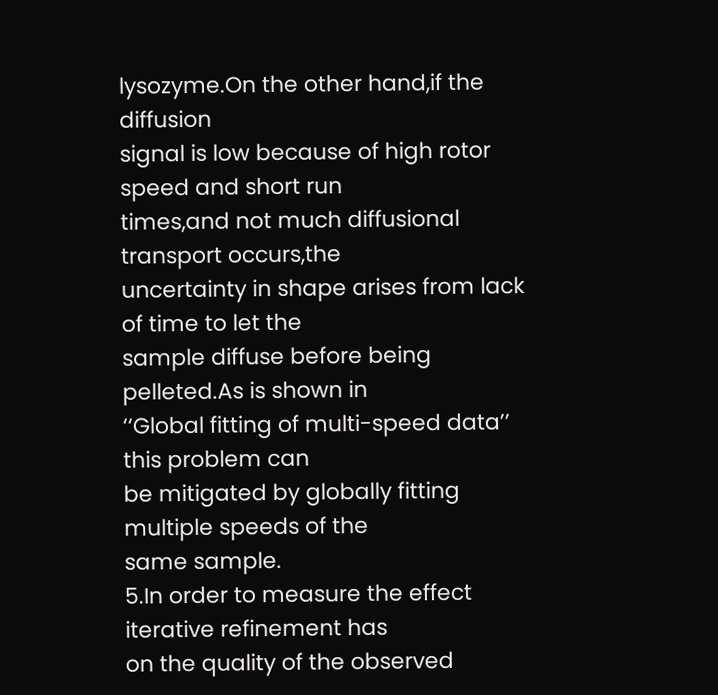lysozyme.On the other hand,if the diffusion
signal is low because of high rotor speed and short run
times,and not much diffusional transport occurs,the
uncertainty in shape arises from lack of time to let the
sample diffuse before being pelleted.As is shown in
‘‘Global fitting of multi-speed data’’ this problem can
be mitigated by globally fitting multiple speeds of the
same sample.
5.In order to measure the effect iterative refinement has
on the quality of the observed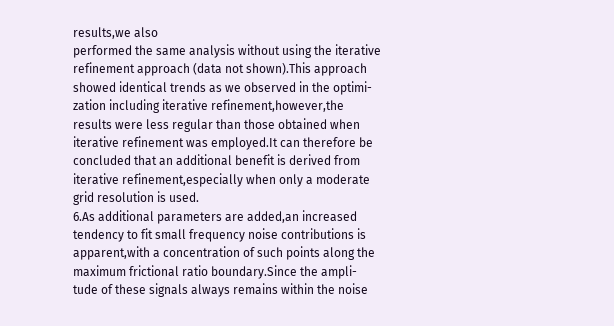results,we also
performed the same analysis without using the iterative
refinement approach (data not shown).This approach
showed identical trends as we observed in the optimi-
zation including iterative refinement,however,the
results were less regular than those obtained when
iterative refinement was employed.It can therefore be
concluded that an additional benefit is derived from
iterative refinement,especially when only a moderate
grid resolution is used.
6.As additional parameters are added,an increased
tendency to fit small frequency noise contributions is
apparent,with a concentration of such points along the
maximum frictional ratio boundary.Since the ampli-
tude of these signals always remains within the noise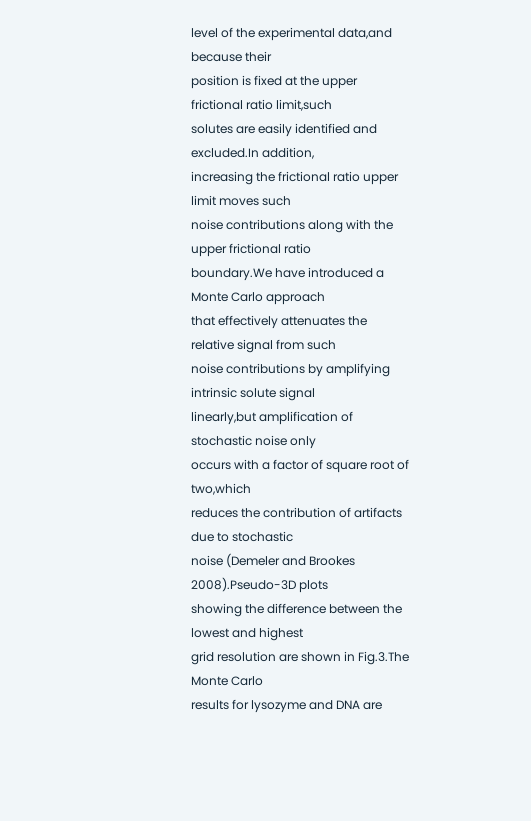level of the experimental data,and because their
position is fixed at the upper frictional ratio limit,such
solutes are easily identified and excluded.In addition,
increasing the frictional ratio upper limit moves such
noise contributions along with the upper frictional ratio
boundary.We have introduced a Monte Carlo approach
that effectively attenuates the relative signal from such
noise contributions by amplifying intrinsic solute signal
linearly,but amplification of stochastic noise only
occurs with a factor of square root of two,which
reduces the contribution of artifacts due to stochastic
noise (Demeler and Brookes 2008).Pseudo-3D plots
showing the difference between the lowest and highest
grid resolution are shown in Fig.3.The Monte Carlo
results for lysozyme and DNA are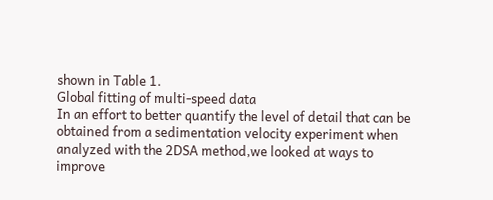shown in Table 1.
Global fitting of multi-speed data
In an effort to better quantify the level of detail that can be
obtained from a sedimentation velocity experiment when
analyzed with the 2DSA method,we looked at ways to
improve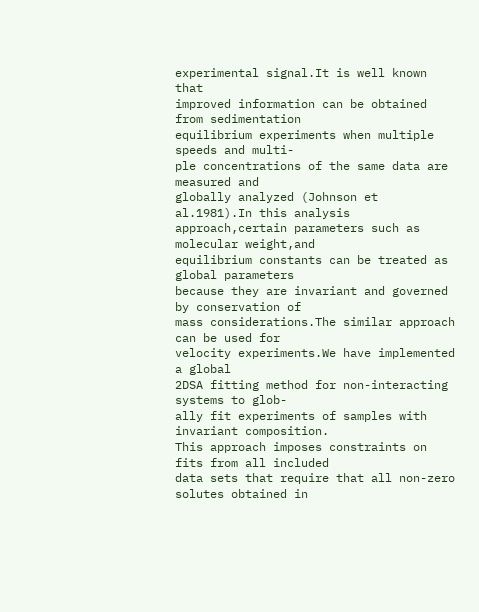experimental signal.It is well known that
improved information can be obtained from sedimentation
equilibrium experiments when multiple speeds and multi-
ple concentrations of the same data are measured and
globally analyzed (Johnson et al.1981).In this analysis
approach,certain parameters such as molecular weight,and
equilibrium constants can be treated as global parameters
because they are invariant and governed by conservation of
mass considerations.The similar approach can be used for
velocity experiments.We have implemented a global
2DSA fitting method for non-interacting systems to glob-
ally fit experiments of samples with invariant composition.
This approach imposes constraints on fits from all included
data sets that require that all non-zero solutes obtained in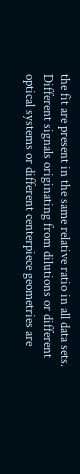the fit are present in the same relative ratio in all data sets.
Different signals originating from dilutions or different
optical systems or different centerpiece geometries are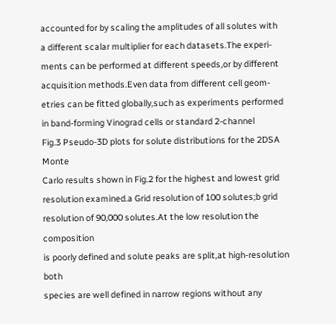accounted for by scaling the amplitudes of all solutes with
a different scalar multiplier for each datasets.The experi-
ments can be performed at different speeds,or by different
acquisition methods.Even data from different cell geom-
etries can be fitted globally,such as experiments performed
in band-forming Vinograd cells or standard 2-channel
Fig.3 Pseudo-3D plots for solute distributions for the 2DSA Monte
Carlo results shown in Fig.2 for the highest and lowest grid
resolution examined.a Grid resolution of 100 solutes;b grid
resolution of 90,000 solutes.At the low resolution the composition
is poorly defined and solute peaks are split,at high-resolution both
species are well defined in narrow regions without any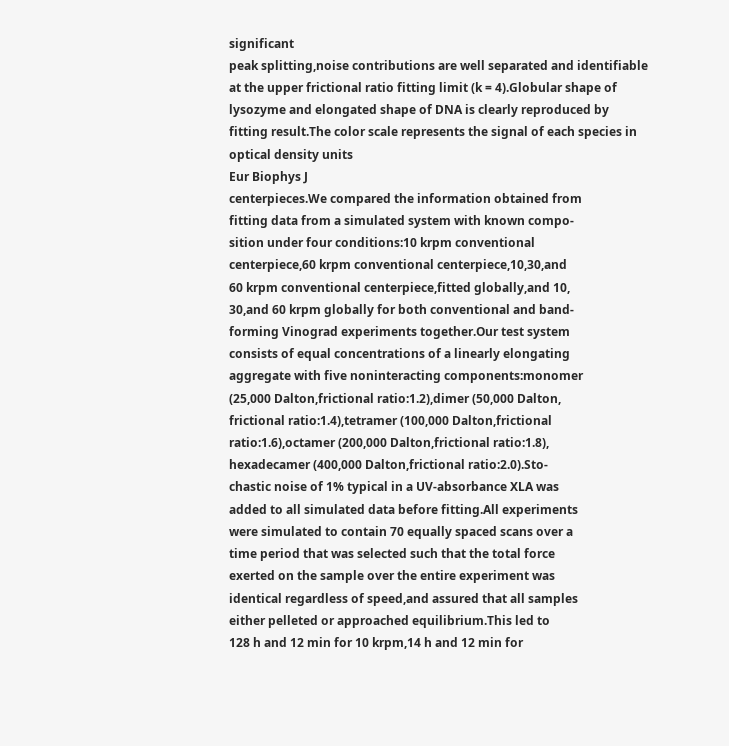significant
peak splitting,noise contributions are well separated and identifiable
at the upper frictional ratio fitting limit (k = 4).Globular shape of
lysozyme and elongated shape of DNA is clearly reproduced by
fitting result.The color scale represents the signal of each species in
optical density units
Eur Biophys J
centerpieces.We compared the information obtained from
fitting data from a simulated system with known compo-
sition under four conditions:10 krpm conventional
centerpiece,60 krpm conventional centerpiece,10,30,and
60 krpm conventional centerpiece,fitted globally,and 10,
30,and 60 krpm globally for both conventional and band-
forming Vinograd experiments together.Our test system
consists of equal concentrations of a linearly elongating
aggregate with five noninteracting components:monomer
(25,000 Dalton,frictional ratio:1.2),dimer (50,000 Dalton,
frictional ratio:1.4),tetramer (100,000 Dalton,frictional
ratio:1.6),octamer (200,000 Dalton,frictional ratio:1.8),
hexadecamer (400,000 Dalton,frictional ratio:2.0).Sto-
chastic noise of 1% typical in a UV-absorbance XLA was
added to all simulated data before fitting.All experiments
were simulated to contain 70 equally spaced scans over a
time period that was selected such that the total force
exerted on the sample over the entire experiment was
identical regardless of speed,and assured that all samples
either pelleted or approached equilibrium.This led to
128 h and 12 min for 10 krpm,14 h and 12 min for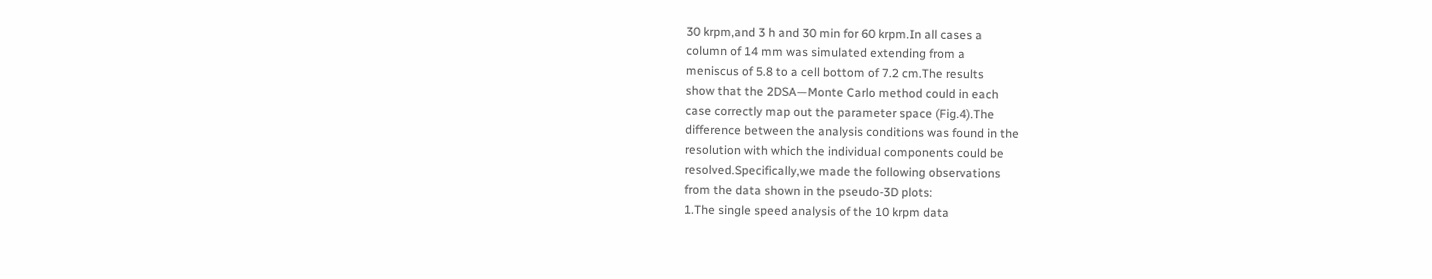30 krpm,and 3 h and 30 min for 60 krpm.In all cases a
column of 14 mm was simulated extending from a
meniscus of 5.8 to a cell bottom of 7.2 cm.The results
show that the 2DSA—Monte Carlo method could in each
case correctly map out the parameter space (Fig.4).The
difference between the analysis conditions was found in the
resolution with which the individual components could be
resolved.Specifically,we made the following observations
from the data shown in the pseudo-3D plots:
1.The single speed analysis of the 10 krpm data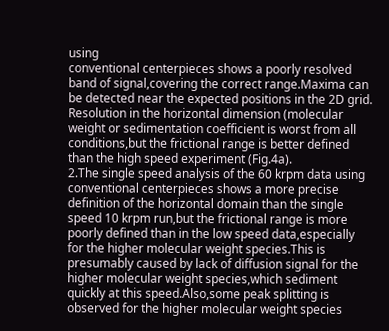using
conventional centerpieces shows a poorly resolved
band of signal,covering the correct range.Maxima can
be detected near the expected positions in the 2D grid.
Resolution in the horizontal dimension (molecular
weight or sedimentation coefficient is worst from all
conditions,but the frictional range is better defined
than the high speed experiment (Fig.4a).
2.The single speed analysis of the 60 krpm data using
conventional centerpieces shows a more precise
definition of the horizontal domain than the single
speed 10 krpm run,but the frictional range is more
poorly defined than in the low speed data,especially
for the higher molecular weight species.This is
presumably caused by lack of diffusion signal for the
higher molecular weight species,which sediment
quickly at this speed.Also,some peak splitting is
observed for the higher molecular weight species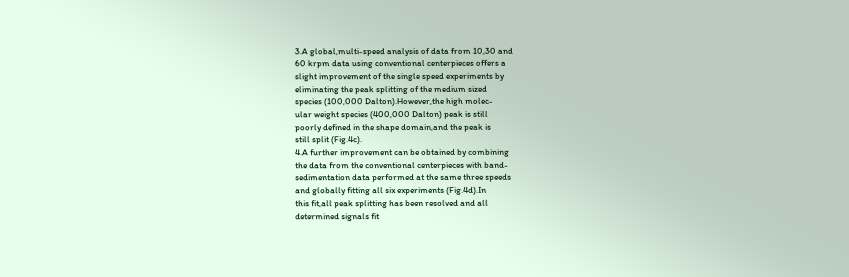3.A global,multi-speed analysis of data from 10,30 and
60 krpm data using conventional centerpieces offers a
slight improvement of the single speed experiments by
eliminating the peak splitting of the medium sized
species (100,000 Dalton).However,the high molec-
ular weight species (400,000 Dalton) peak is still
poorly defined in the shape domain,and the peak is
still split (Fig.4c).
4.A further improvement can be obtained by combining
the data from the conventional centerpieces with band-
sedimentation data performed at the same three speeds
and globally fitting all six experiments (Fig.4d).In
this fit,all peak splitting has been resolved and all
determined signals fit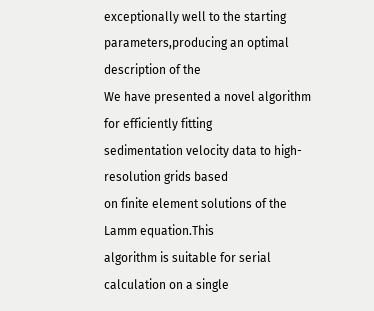exceptionally well to the starting
parameters,producing an optimal description of the
We have presented a novel algorithm for efficiently fitting
sedimentation velocity data to high-resolution grids based
on finite element solutions of the Lamm equation.This
algorithm is suitable for serial calculation on a single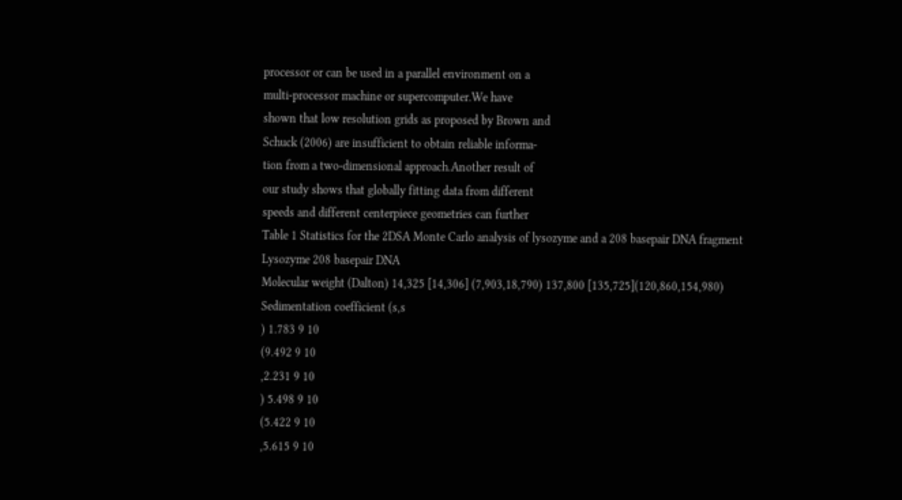processor or can be used in a parallel environment on a
multi-processor machine or supercomputer.We have
shown that low resolution grids as proposed by Brown and
Schuck (2006) are insufficient to obtain reliable informa-
tion from a two-dimensional approach.Another result of
our study shows that globally fitting data from different
speeds and different centerpiece geometries can further
Table 1 Statistics for the 2DSA Monte Carlo analysis of lysozyme and a 208 basepair DNA fragment
Lysozyme 208 basepair DNA
Molecular weight (Dalton) 14,325 [14,306] (7,903,18,790) 137,800 [135,725](120,860,154,980)
Sedimentation coefficient (s,s
) 1.783 9 10
(9.492 9 10
,2.231 9 10
) 5.498 9 10
(5.422 9 10
,5.615 9 10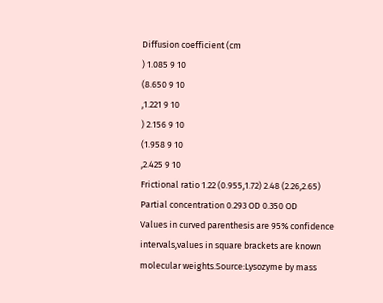Diffusion coefficient (cm
) 1.085 9 10
(8.650 9 10
,1.221 9 10
) 2.156 9 10
(1.958 9 10
,2.425 9 10
Frictional ratio 1.22 (0.955,1.72) 2.48 (2.26,2.65)
Partial concentration 0.293 OD 0.350 OD
Values in curved parenthesis are 95% confidence intervals,values in square brackets are known molecular weights.Source:Lysozyme by mass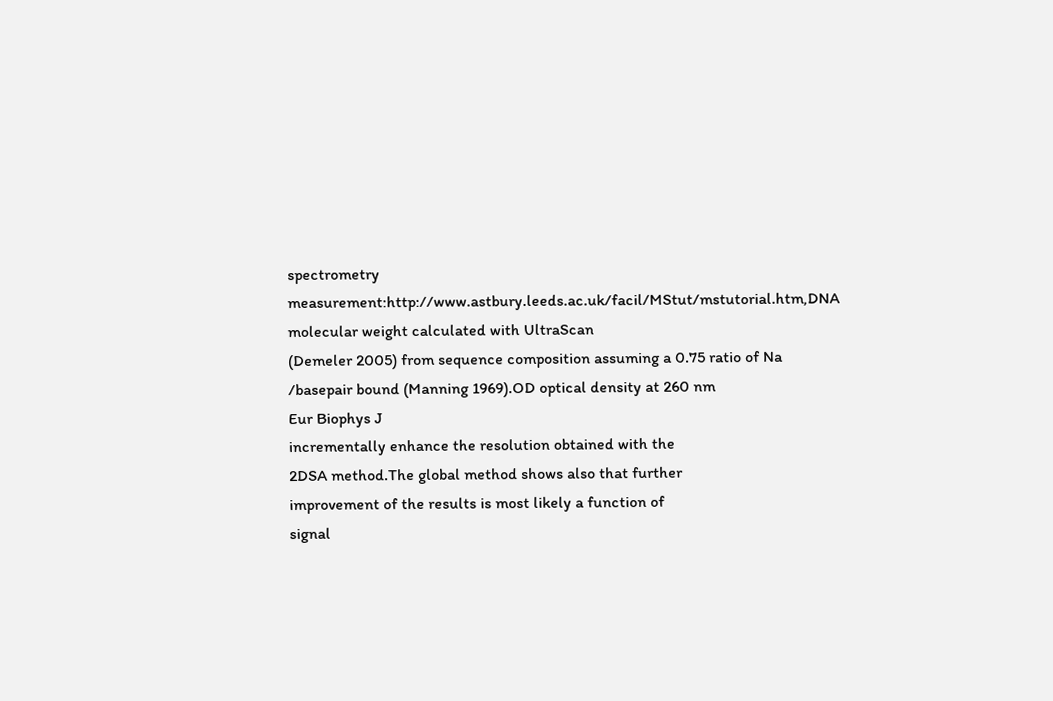spectrometry measurement:http://www.astbury.leeds.ac.uk/facil/MStut/mstutorial.htm,DNA molecular weight calculated with UltraScan
(Demeler 2005) from sequence composition assuming a 0.75 ratio of Na
/basepair bound (Manning 1969).OD optical density at 260 nm
Eur Biophys J
incrementally enhance the resolution obtained with the
2DSA method.The global method shows also that further
improvement of the results is most likely a function of
signal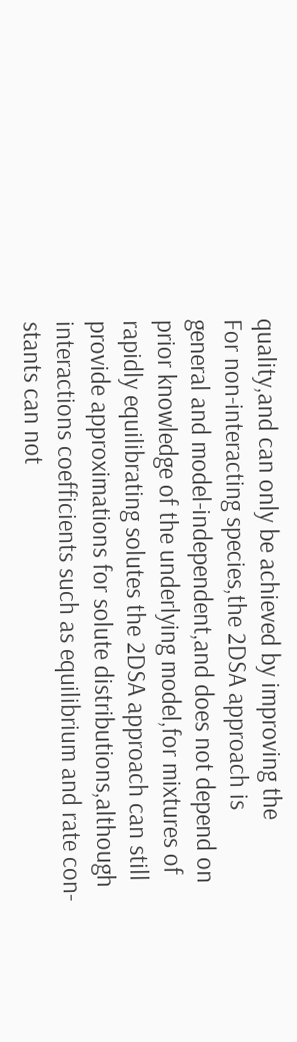quality,and can only be achieved by improving the
For non-interacting species,the 2DSA approach is
general and model-independent,and does not depend on
prior knowledge of the underlying model,for mixtures of
rapidly equilibrating solutes the 2DSA approach can still
provide approximations for solute distributions,although
interactions coefficients such as equilibrium and rate con-
stants can not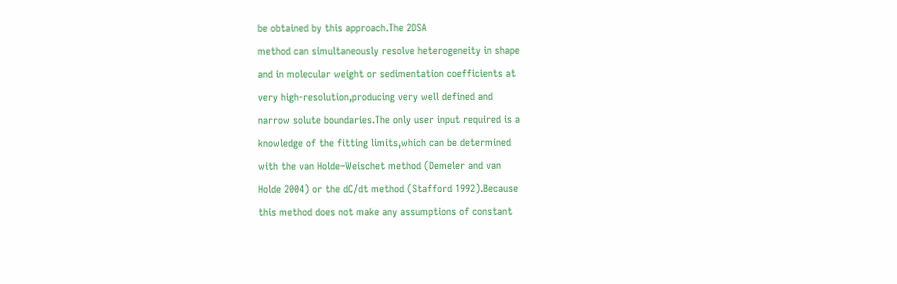be obtained by this approach.The 2DSA
method can simultaneously resolve heterogeneity in shape
and in molecular weight or sedimentation coefficients at
very high-resolution,producing very well defined and
narrow solute boundaries.The only user input required is a
knowledge of the fitting limits,which can be determined
with the van Holde–Weischet method (Demeler and van
Holde 2004) or the dC/dt method (Stafford 1992).Because
this method does not make any assumptions of constant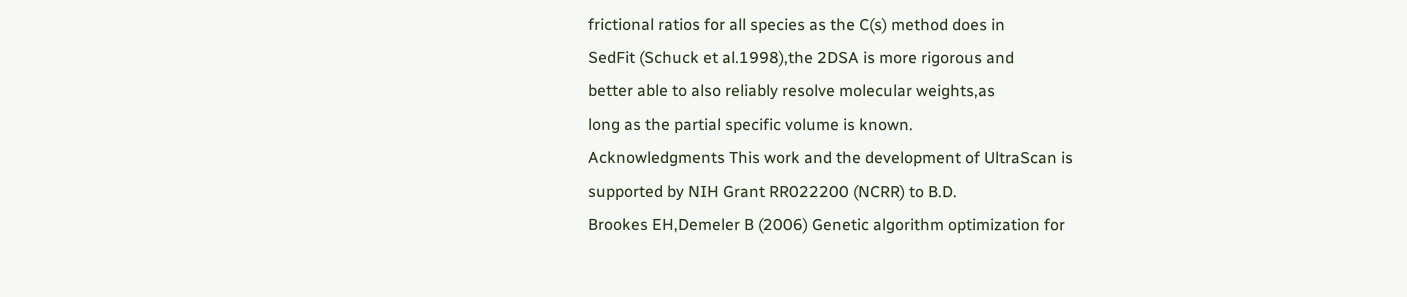frictional ratios for all species as the C(s) method does in
SedFit (Schuck et al.1998),the 2DSA is more rigorous and
better able to also reliably resolve molecular weights,as
long as the partial specific volume is known.
Acknowledgments This work and the development of UltraScan is
supported by NIH Grant RR022200 (NCRR) to B.D.
Brookes EH,Demeler B (2006) Genetic algorithm optimization for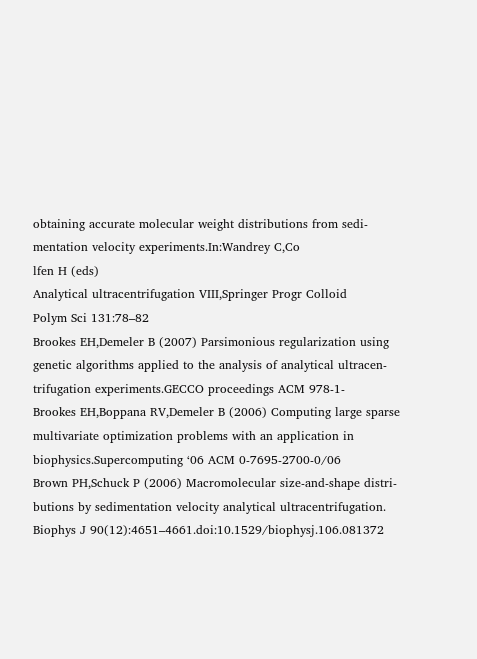obtaining accurate molecular weight distributions from sedi-
mentation velocity experiments.In:Wandrey C,Co
lfen H (eds)
Analytical ultracentrifugation VIII,Springer Progr Colloid
Polym Sci 131:78–82
Brookes EH,Demeler B (2007) Parsimonious regularization using
genetic algorithms applied to the analysis of analytical ultracen-
trifugation experiments.GECCO proceedings ACM 978-1-
Brookes EH,Boppana RV,Demeler B (2006) Computing large sparse
multivariate optimization problems with an application in
biophysics.Supercomputing ‘06 ACM 0-7695-2700-0/06
Brown PH,Schuck P (2006) Macromolecular size-and-shape distri-
butions by sedimentation velocity analytical ultracentrifugation.
Biophys J 90(12):4651–4661.doi:10.1529/biophysj.106.081372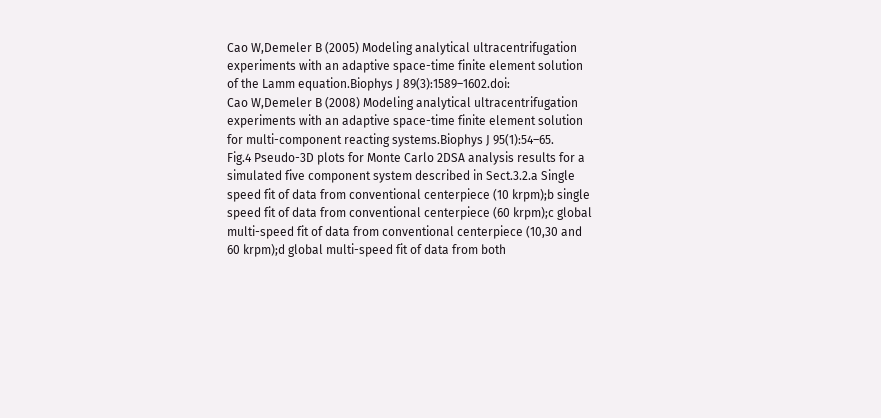Cao W,Demeler B (2005) Modeling analytical ultracentrifugation
experiments with an adaptive space-time finite element solution
of the Lamm equation.Biophys J 89(3):1589–1602.doi:
Cao W,Demeler B (2008) Modeling analytical ultracentrifugation
experiments with an adaptive space-time finite element solution
for multi-component reacting systems.Biophys J 95(1):54–65.
Fig.4 Pseudo-3D plots for Monte Carlo 2DSA analysis results for a
simulated five component system described in Sect.3.2.a Single
speed fit of data from conventional centerpiece (10 krpm);b single
speed fit of data from conventional centerpiece (60 krpm);c global
multi-speed fit of data from conventional centerpiece (10,30 and
60 krpm);d global multi-speed fit of data from both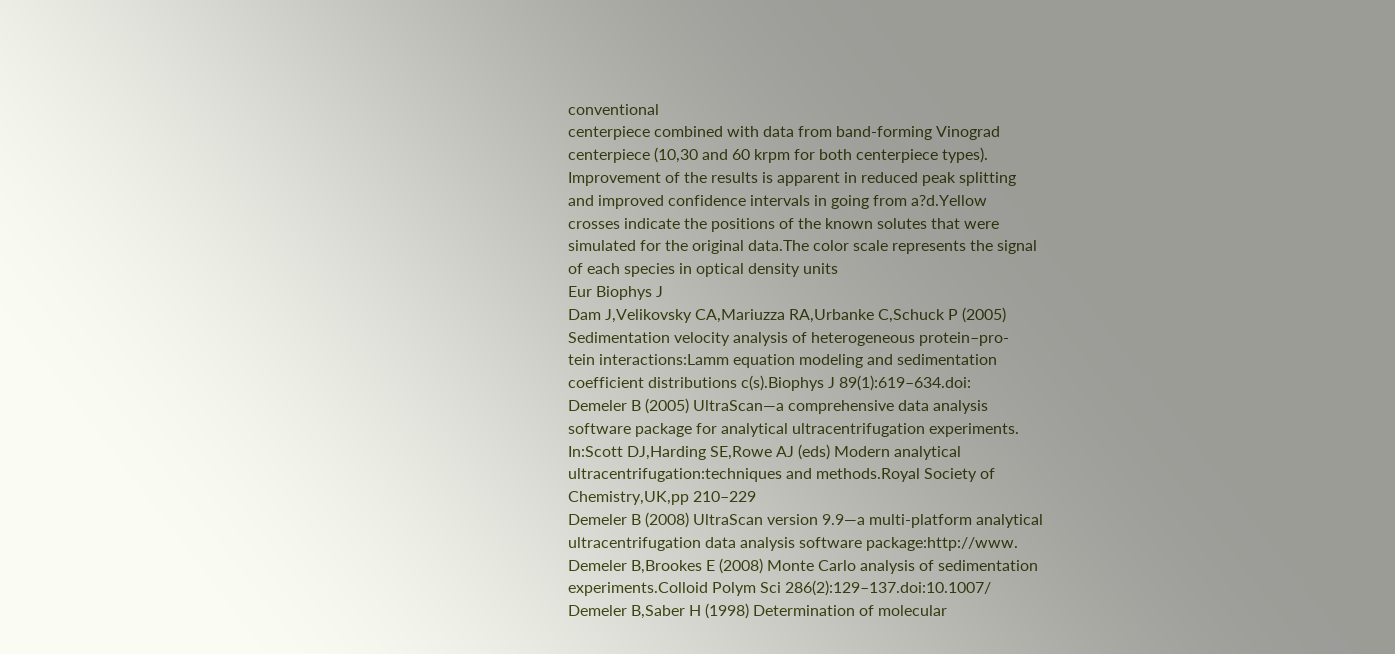conventional
centerpiece combined with data from band-forming Vinograd
centerpiece (10,30 and 60 krpm for both centerpiece types).
Improvement of the results is apparent in reduced peak splitting
and improved confidence intervals in going from a?d.Yellow
crosses indicate the positions of the known solutes that were
simulated for the original data.The color scale represents the signal
of each species in optical density units
Eur Biophys J
Dam J,Velikovsky CA,Mariuzza RA,Urbanke C,Schuck P (2005)
Sedimentation velocity analysis of heterogeneous protein–pro-
tein interactions:Lamm equation modeling and sedimentation
coefficient distributions c(s).Biophys J 89(1):619–634.doi:
Demeler B (2005) UltraScan—a comprehensive data analysis
software package for analytical ultracentrifugation experiments.
In:Scott DJ,Harding SE,Rowe AJ (eds) Modern analytical
ultracentrifugation:techniques and methods.Royal Society of
Chemistry,UK,pp 210–229
Demeler B (2008) UltraScan version 9.9—a multi-platform analytical
ultracentrifugation data analysis software package:http://www.
Demeler B,Brookes E (2008) Monte Carlo analysis of sedimentation
experiments.Colloid Polym Sci 286(2):129–137.doi:10.1007/
Demeler B,Saber H (1998) Determination of molecular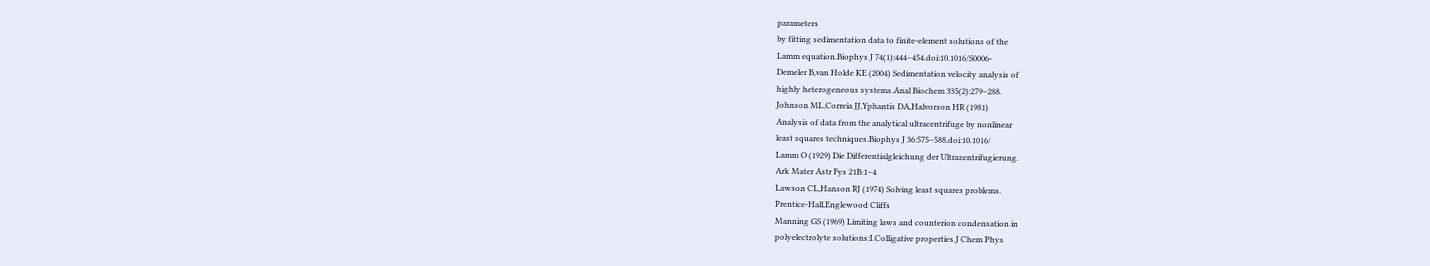parameters
by fitting sedimentation data to finite-element solutions of the
Lamm equation.Biophys J 74(1):444–454.doi:10.1016/S0006-
Demeler B,van Holde KE (2004) Sedimentation velocity analysis of
highly heterogeneous systems.Anal Biochem 335(2):279–288.
Johnson ML,Correia JJ,Yphantis DA,Halvorson HR (1981)
Analysis of data from the analytical ultracentrifuge by nonlinear
least squares techniques.Biophys J 36:575–588.doi:10.1016/
Lamm O (1929) Die Differentialgleichung der Ultrazentrifugierung.
Ark Mater Astr Fys 21B:1–4
Lawson CL,Hanson RJ (1974) Solving least squares problems.
Prentice-Hall,Englewood Cliffs
Manning GS (1969) Limiting laws and counterion condensation in
polyelectrolyte solutions:I.Colligative properties.J Chem Phys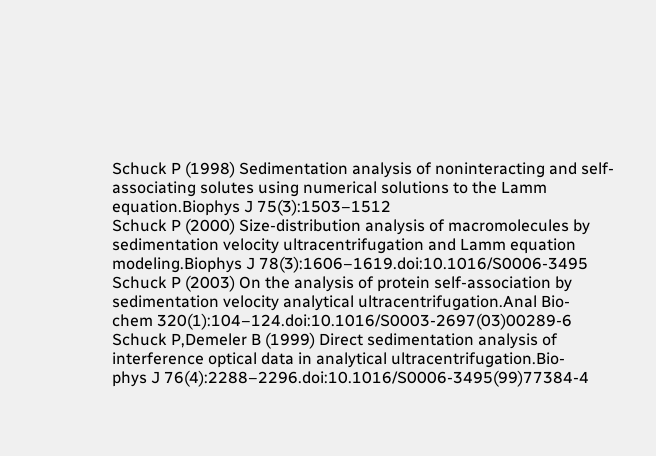Schuck P (1998) Sedimentation analysis of noninteracting and self-
associating solutes using numerical solutions to the Lamm
equation.Biophys J 75(3):1503–1512
Schuck P (2000) Size-distribution analysis of macromolecules by
sedimentation velocity ultracentrifugation and Lamm equation
modeling.Biophys J 78(3):1606–1619.doi:10.1016/S0006-3495
Schuck P (2003) On the analysis of protein self-association by
sedimentation velocity analytical ultracentrifugation.Anal Bio-
chem 320(1):104–124.doi:10.1016/S0003-2697(03)00289-6
Schuck P,Demeler B (1999) Direct sedimentation analysis of
interference optical data in analytical ultracentrifugation.Bio-
phys J 76(4):2288–2296.doi:10.1016/S0006-3495(99)77384-4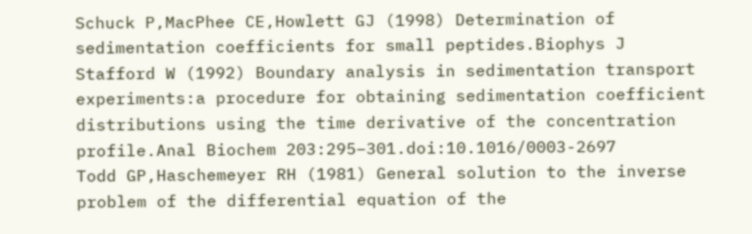Schuck P,MacPhee CE,Howlett GJ (1998) Determination of
sedimentation coefficients for small peptides.Biophys J
Stafford W (1992) Boundary analysis in sedimentation transport
experiments:a procedure for obtaining sedimentation coefficient
distributions using the time derivative of the concentration
profile.Anal Biochem 203:295–301.doi:10.1016/0003-2697
Todd GP,Haschemeyer RH (1981) General solution to the inverse
problem of the differential equation of the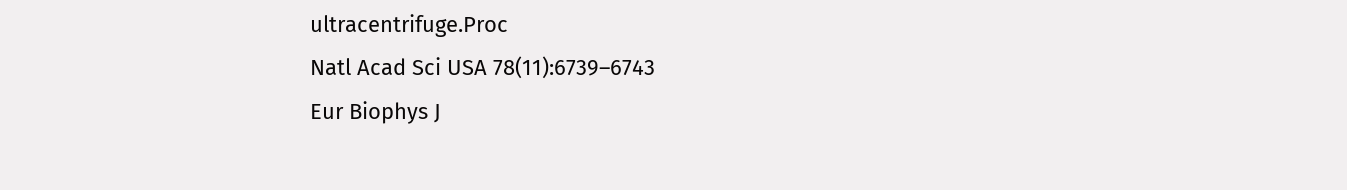ultracentrifuge.Proc
Natl Acad Sci USA 78(11):6739–6743
Eur Biophys J